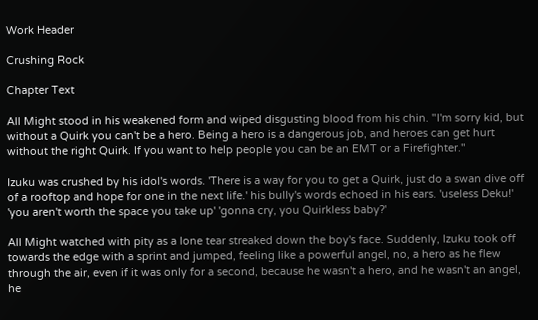Work Header

Crushing Rock

Chapter Text

All Might stood in his weakened form and wiped disgusting blood from his chin. "I'm sorry kid, but without a Quirk you can't be a hero. Being a hero is a dangerous job, and heroes can get hurt without the right Quirk. If you want to help people you can be an EMT or a Firefighter."

Izuku was crushed by his idol's words. 'There is a way for you to get a Quirk, just do a swan dive off of a rooftop and hope for one in the next life.' his bully's words echoed in his ears. 'useless Deku!' 'you aren't worth the space you take up' 'gonna cry, you Quirkless baby?'

All Might watched with pity as a lone tear streaked down the boy's face. Suddenly, Izuku took off towards the edge with a sprint and jumped, feeling like a powerful angel, no, a hero as he flew through the air, even if it was only for a second, because he wasn't a hero, and he wasn't an angel, he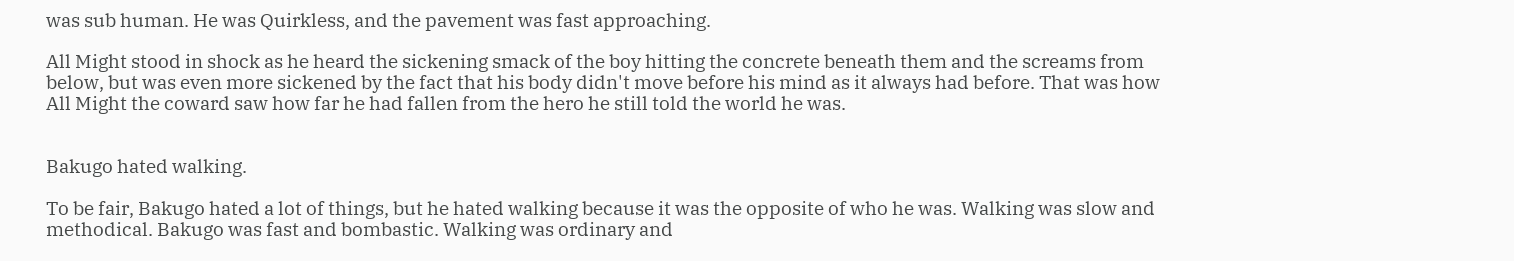was sub human. He was Quirkless, and the pavement was fast approaching.

All Might stood in shock as he heard the sickening smack of the boy hitting the concrete beneath them and the screams from below, but was even more sickened by the fact that his body didn't move before his mind as it always had before. That was how All Might the coward saw how far he had fallen from the hero he still told the world he was.


Bakugo hated walking.

To be fair, Bakugo hated a lot of things, but he hated walking because it was the opposite of who he was. Walking was slow and methodical. Bakugo was fast and bombastic. Walking was ordinary and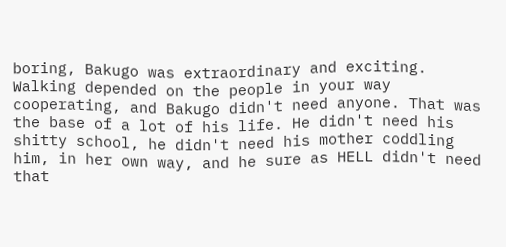boring, Bakugo was extraordinary and exciting. Walking depended on the people in your way cooperating, and Bakugo didn't need anyone. That was the base of a lot of his life. He didn't need his shitty school, he didn't need his mother coddling him, in her own way, and he sure as HELL didn't need that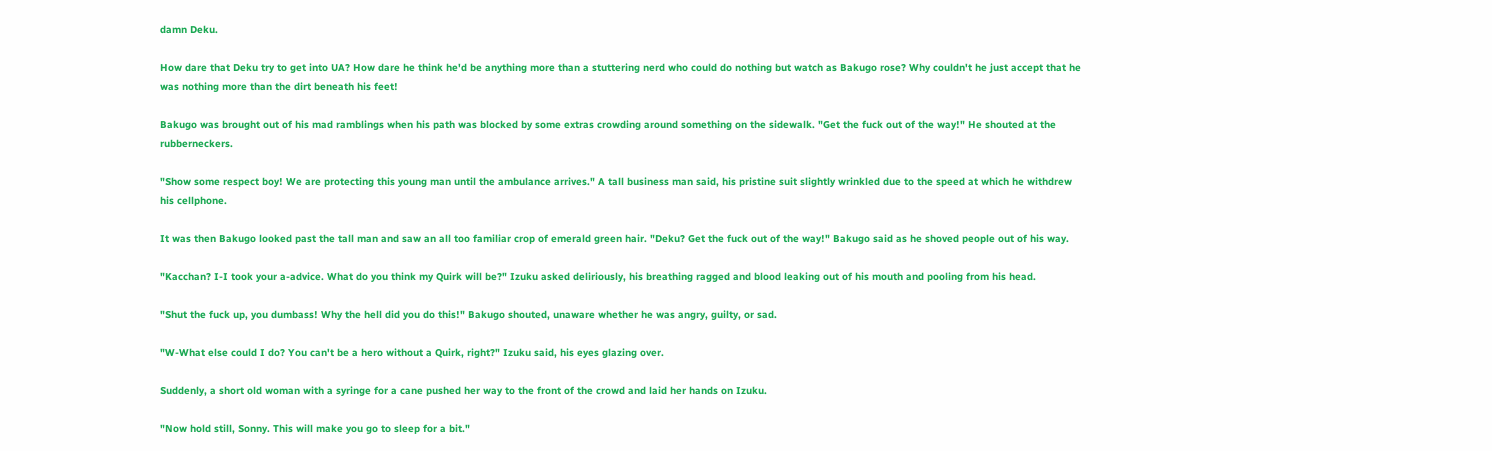damn Deku.

How dare that Deku try to get into UA? How dare he think he'd be anything more than a stuttering nerd who could do nothing but watch as Bakugo rose? Why couldn't he just accept that he was nothing more than the dirt beneath his feet!

Bakugo was brought out of his mad ramblings when his path was blocked by some extras crowding around something on the sidewalk. "Get the fuck out of the way!" He shouted at the rubberneckers.

"Show some respect boy! We are protecting this young man until the ambulance arrives." A tall business man said, his pristine suit slightly wrinkled due to the speed at which he withdrew his cellphone.

It was then Bakugo looked past the tall man and saw an all too familiar crop of emerald green hair. "Deku? Get the fuck out of the way!" Bakugo said as he shoved people out of his way.

"Kacchan? I-I took your a-advice. What do you think my Quirk will be?" Izuku asked deliriously, his breathing ragged and blood leaking out of his mouth and pooling from his head.

"Shut the fuck up, you dumbass! Why the hell did you do this!" Bakugo shouted, unaware whether he was angry, guilty, or sad.

"W-What else could I do? You can't be a hero without a Quirk, right?" Izuku said, his eyes glazing over.

Suddenly, a short old woman with a syringe for a cane pushed her way to the front of the crowd and laid her hands on Izuku.

"Now hold still, Sonny. This will make you go to sleep for a bit."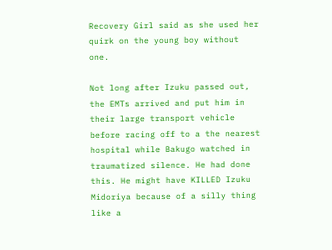Recovery Girl said as she used her quirk on the young boy without one.

Not long after Izuku passed out, the EMTs arrived and put him in their large transport vehicle before racing off to a the nearest hospital while Bakugo watched in traumatized silence. He had done this. He might have KILLED Izuku Midoriya because of a silly thing like a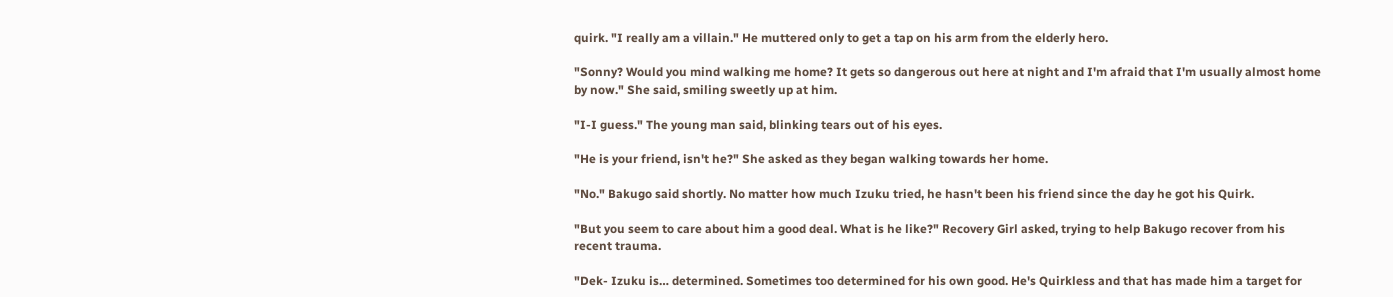quirk. "I really am a villain." He muttered only to get a tap on his arm from the elderly hero.

"Sonny? Would you mind walking me home? It gets so dangerous out here at night and I'm afraid that I'm usually almost home by now." She said, smiling sweetly up at him.

"I-I guess." The young man said, blinking tears out of his eyes.

"He is your friend, isn't he?" She asked as they began walking towards her home.

"No." Bakugo said shortly. No matter how much Izuku tried, he hasn't been his friend since the day he got his Quirk.

"But you seem to care about him a good deal. What is he like?" Recovery Girl asked, trying to help Bakugo recover from his recent trauma.

"Dek- Izuku is… determined. Sometimes too determined for his own good. He's Quirkless and that has made him a target for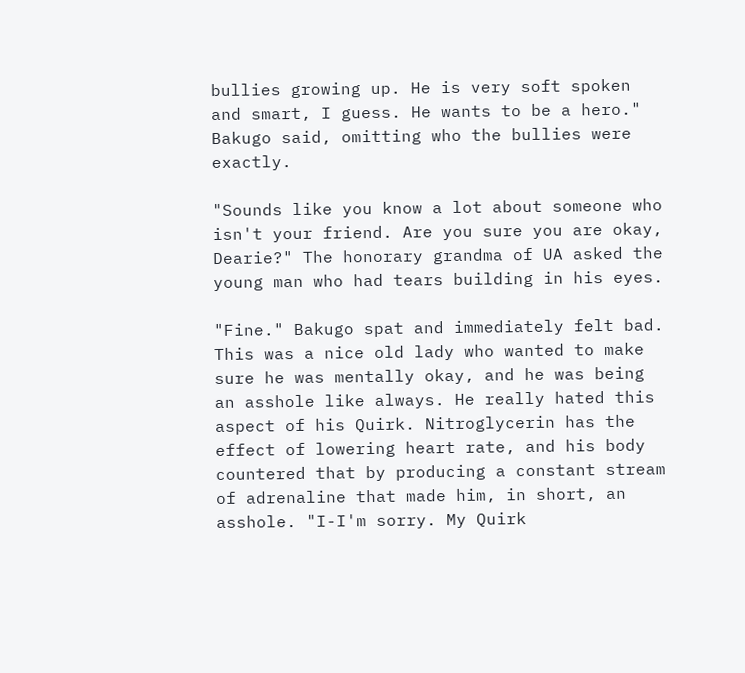bullies growing up. He is very soft spoken and smart, I guess. He wants to be a hero." Bakugo said, omitting who the bullies were exactly.

"Sounds like you know a lot about someone who isn't your friend. Are you sure you are okay, Dearie?" The honorary grandma of UA asked the young man who had tears building in his eyes.

"Fine." Bakugo spat and immediately felt bad. This was a nice old lady who wanted to make sure he was mentally okay, and he was being an asshole like always. He really hated this aspect of his Quirk. Nitroglycerin has the effect of lowering heart rate, and his body countered that by producing a constant stream of adrenaline that made him, in short, an asshole. "I-I'm sorry. My Quirk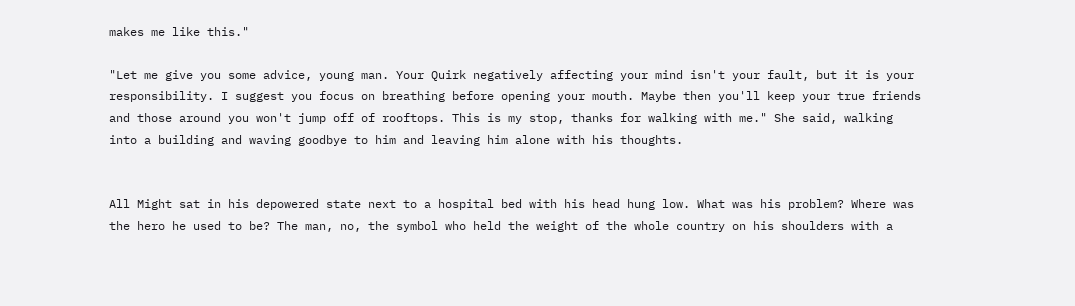makes me like this."

"Let me give you some advice, young man. Your Quirk negatively affecting your mind isn't your fault, but it is your responsibility. I suggest you focus on breathing before opening your mouth. Maybe then you'll keep your true friends and those around you won't jump off of rooftops. This is my stop, thanks for walking with me." She said, walking into a building and waving goodbye to him and leaving him alone with his thoughts.


All Might sat in his depowered state next to a hospital bed with his head hung low. What was his problem? Where was the hero he used to be? The man, no, the symbol who held the weight of the whole country on his shoulders with a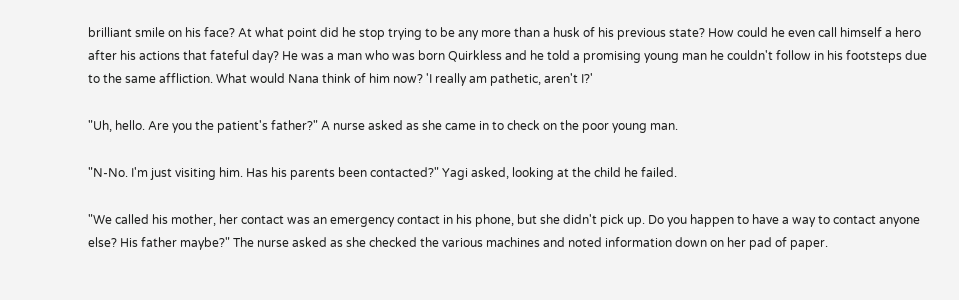brilliant smile on his face? At what point did he stop trying to be any more than a husk of his previous state? How could he even call himself a hero after his actions that fateful day? He was a man who was born Quirkless and he told a promising young man he couldn't follow in his footsteps due to the same affliction. What would Nana think of him now? 'I really am pathetic, aren't I?'

"Uh, hello. Are you the patient's father?" A nurse asked as she came in to check on the poor young man.

"N-No. I'm just visiting him. Has his parents been contacted?" Yagi asked, looking at the child he failed.

"We called his mother, her contact was an emergency contact in his phone, but she didn't pick up. Do you happen to have a way to contact anyone else? His father maybe?" The nurse asked as she checked the various machines and noted information down on her pad of paper.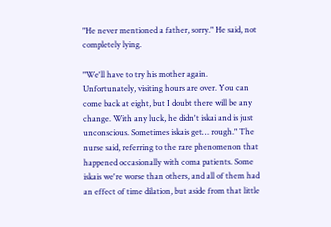"He never mentioned a father, sorry." He said, not completely lying.

"We'll have to try his mother again. Unfortunately, visiting hours are over. You can come back at eight, but I doubt there will be any change. With any luck, he didn't iskai and is just unconscious. Sometimes iskais get… rough." The nurse said, referring to the rare phenomenon that happened occasionally with coma patients. Some iskais we're worse than others, and all of them had an effect of time dilation, but aside from that little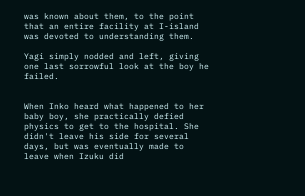was known about them, to the point that an entire facility at I-island was devoted to understanding them.

Yagi simply nodded and left, giving one last sorrowful look at the boy he failed.


When Inko heard what happened to her baby boy, she practically defied physics to get to the hospital. She didn't leave his side for several days, but was eventually made to leave when Izuku did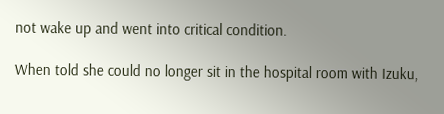not wake up and went into critical condition.

When told she could no longer sit in the hospital room with Izuku,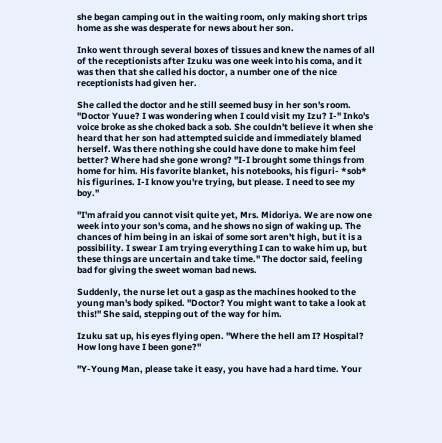she began camping out in the waiting room, only making short trips home as she was desperate for news about her son.

Inko went through several boxes of tissues and knew the names of all of the receptionists after Izuku was one week into his coma, and it was then that she called his doctor, a number one of the nice receptionists had given her.

She called the doctor and he still seemed busy in her son's room. "Doctor Yuue? I was wondering when I could visit my Izu? I-" Inko's voice broke as she choked back a sob. She couldn't believe it when she heard that her son had attempted suicide and immediately blamed herself. Was there nothing she could have done to make him feel better? Where had she gone wrong? "I-I brought some things from home for him. His favorite blanket, his notebooks, his figuri- *sob* his figurines. I-I know you're trying, but please. I need to see my boy."

"I'm afraid you cannot visit quite yet, Mrs. Midoriya. We are now one week into your son's coma, and he shows no sign of waking up. The chances of him being in an iskai of some sort aren't high, but it is a possibility. I swear I am trying everything I can to wake him up, but these things are uncertain and take time." The doctor said, feeling bad for giving the sweet woman bad news.

Suddenly, the nurse let out a gasp as the machines hooked to the young man's body spiked. "Doctor? You might want to take a look at this!" She said, stepping out of the way for him.

Izuku sat up, his eyes flying open. "Where the hell am I? Hospital? How long have I been gone?"

"Y-Young Man, please take it easy, you have had a hard time. Your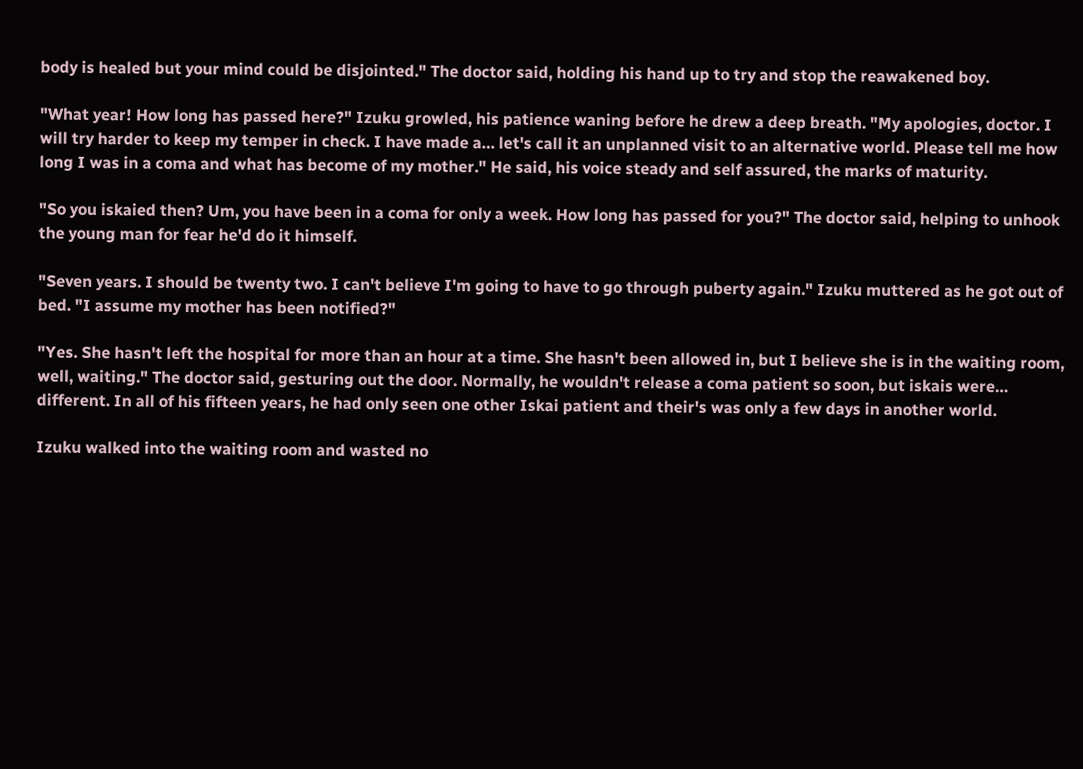body is healed but your mind could be disjointed." The doctor said, holding his hand up to try and stop the reawakened boy.

"What year! How long has passed here?" Izuku growled, his patience waning before he drew a deep breath. "My apologies, doctor. I will try harder to keep my temper in check. I have made a… let's call it an unplanned visit to an alternative world. Please tell me how long I was in a coma and what has become of my mother." He said, his voice steady and self assured, the marks of maturity.

"So you iskaied then? Um, you have been in a coma for only a week. How long has passed for you?" The doctor said, helping to unhook the young man for fear he'd do it himself.

"Seven years. I should be twenty two. I can't believe I'm going to have to go through puberty again." Izuku muttered as he got out of bed. "I assume my mother has been notified?"

"Yes. She hasn't left the hospital for more than an hour at a time. She hasn't been allowed in, but I believe she is in the waiting room, well, waiting." The doctor said, gesturing out the door. Normally, he wouldn't release a coma patient so soon, but iskais were… different. In all of his fifteen years, he had only seen one other Iskai patient and their's was only a few days in another world.

Izuku walked into the waiting room and wasted no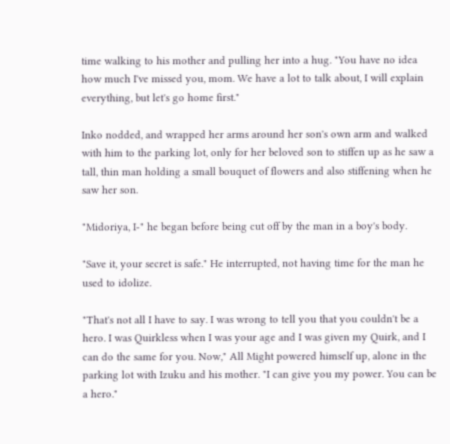time walking to his mother and pulling her into a hug. "You have no idea how much I've missed you, mom. We have a lot to talk about, I will explain everything, but let's go home first."

Inko nodded, and wrapped her arms around her son's own arm and walked with him to the parking lot, only for her beloved son to stiffen up as he saw a tall, thin man holding a small bouquet of flowers and also stiffening when he saw her son.

"Midoriya, I-" he began before being cut off by the man in a boy's body.

"Save it, your secret is safe." He interrupted, not having time for the man he used to idolize.

"That's not all I have to say. I was wrong to tell you that you couldn't be a hero. I was Quirkless when I was your age and I was given my Quirk, and I can do the same for you. Now," All Might powered himself up, alone in the parking lot with Izuku and his mother. "I can give you my power. You can be a hero."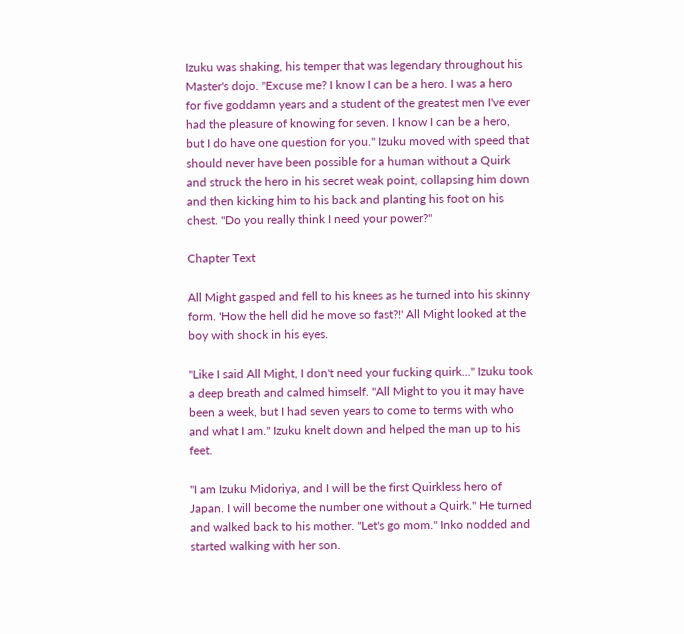Izuku was shaking, his temper that was legendary throughout his Master's dojo. "Excuse me? I know I can be a hero. I was a hero for five goddamn years and a student of the greatest men I've ever had the pleasure of knowing for seven. I know I can be a hero, but I do have one question for you." Izuku moved with speed that should never have been possible for a human without a Quirk and struck the hero in his secret weak point, collapsing him down and then kicking him to his back and planting his foot on his chest. "Do you really think I need your power?"

Chapter Text

All Might gasped and fell to his knees as he turned into his skinny form. 'How the hell did he move so fast?!' All Might looked at the boy with shock in his eyes.

"Like I said All Might, I don't need your fucking quirk…" Izuku took a deep breath and calmed himself. "All Might to you it may have been a week, but I had seven years to come to terms with who and what I am." Izuku knelt down and helped the man up to his feet.

"I am Izuku Midoriya, and I will be the first Quirkless hero of Japan. I will become the number one without a Quirk." He turned and walked back to his mother. "Let's go mom." Inko nodded and started walking with her son.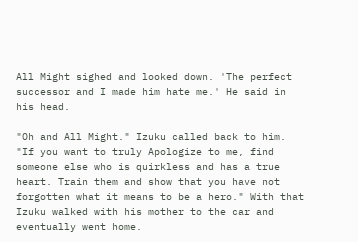All Might sighed and looked down. 'The perfect successor and I made him hate me.' He said in his head.

"Oh and All Might." Izuku called back to him. "If you want to truly Apologize to me, find someone else who is quirkless and has a true heart. Train them and show that you have not forgotten what it means to be a hero." With that Izuku walked with his mother to the car and eventually went home.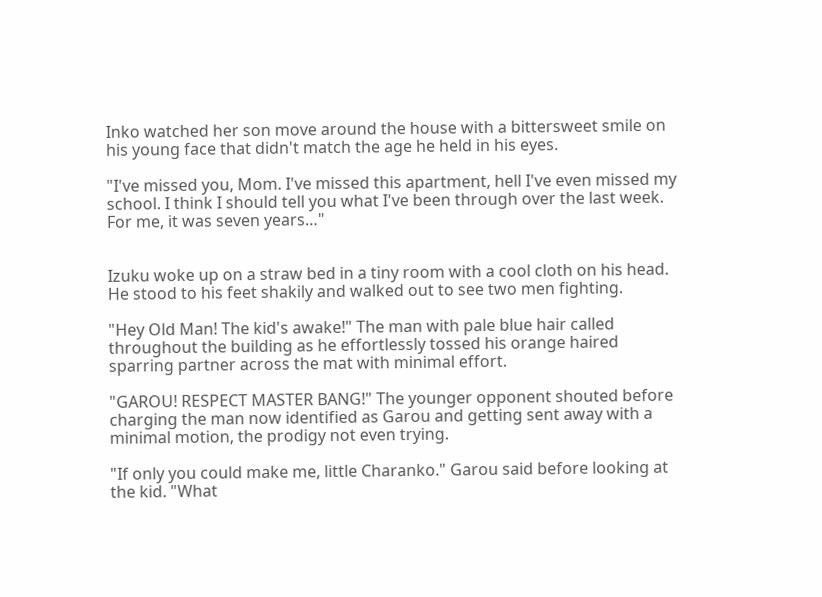Inko watched her son move around the house with a bittersweet smile on his young face that didn't match the age he held in his eyes.

"I've missed you, Mom. I've missed this apartment, hell I've even missed my school. I think I should tell you what I've been through over the last week. For me, it was seven years…"


Izuku woke up on a straw bed in a tiny room with a cool cloth on his head. He stood to his feet shakily and walked out to see two men fighting.

"Hey Old Man! The kid's awake!" The man with pale blue hair called throughout the building as he effortlessly tossed his orange haired sparring partner across the mat with minimal effort.

"GAROU! RESPECT MASTER BANG!" The younger opponent shouted before charging the man now identified as Garou and getting sent away with a minimal motion, the prodigy not even trying.

"If only you could make me, little Charanko." Garou said before looking at the kid. "What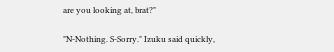are you looking at, brat?"

"N-Nothing. S-Sorry." Izuku said quickly,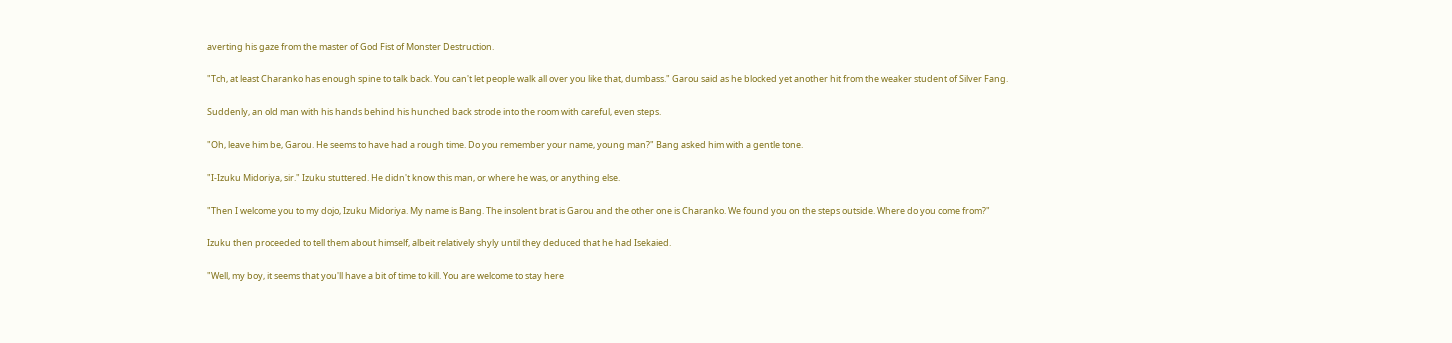averting his gaze from the master of God Fist of Monster Destruction.

"Tch, at least Charanko has enough spine to talk back. You can't let people walk all over you like that, dumbass." Garou said as he blocked yet another hit from the weaker student of Silver Fang.

Suddenly, an old man with his hands behind his hunched back strode into the room with careful, even steps.

"Oh, leave him be, Garou. He seems to have had a rough time. Do you remember your name, young man?" Bang asked him with a gentle tone.

"I-Izuku Midoriya, sir." Izuku stuttered. He didn't know this man, or where he was, or anything else.

"Then I welcome you to my dojo, Izuku Midoriya. My name is Bang. The insolent brat is Garou and the other one is Charanko. We found you on the steps outside. Where do you come from?"

Izuku then proceeded to tell them about himself, albeit relatively shyly until they deduced that he had Isekaied.

"Well, my boy, it seems that you'll have a bit of time to kill. You are welcome to stay here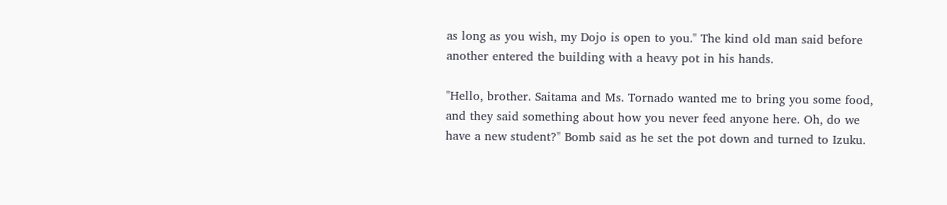as long as you wish, my Dojo is open to you." The kind old man said before another entered the building with a heavy pot in his hands.

"Hello, brother. Saitama and Ms. Tornado wanted me to bring you some food, and they said something about how you never feed anyone here. Oh, do we have a new student?" Bomb said as he set the pot down and turned to Izuku.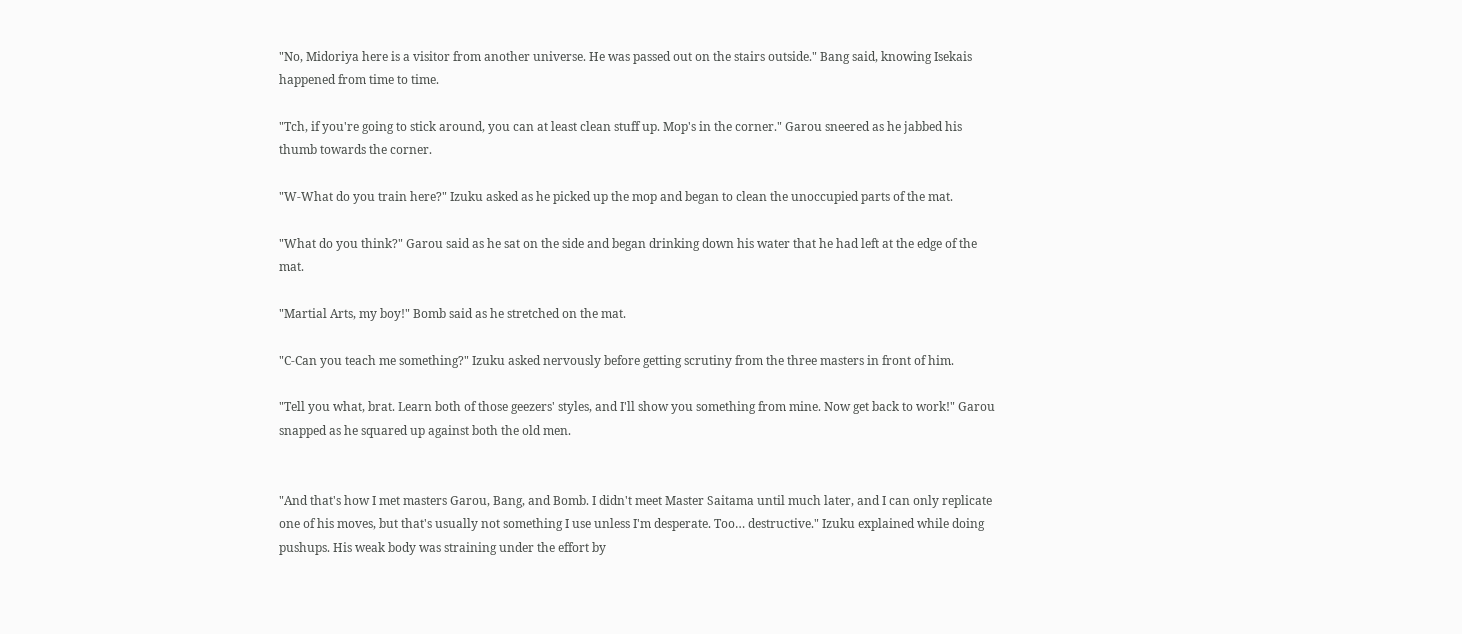"No, Midoriya here is a visitor from another universe. He was passed out on the stairs outside." Bang said, knowing Isekais happened from time to time.

"Tch, if you're going to stick around, you can at least clean stuff up. Mop's in the corner." Garou sneered as he jabbed his thumb towards the corner.

"W-What do you train here?" Izuku asked as he picked up the mop and began to clean the unoccupied parts of the mat.

"What do you think?" Garou said as he sat on the side and began drinking down his water that he had left at the edge of the mat.

"Martial Arts, my boy!" Bomb said as he stretched on the mat.

"C-Can you teach me something?" Izuku asked nervously before getting scrutiny from the three masters in front of him.

"Tell you what, brat. Learn both of those geezers' styles, and I'll show you something from mine. Now get back to work!" Garou snapped as he squared up against both the old men.


"And that's how I met masters Garou, Bang, and Bomb. I didn't meet Master Saitama until much later, and I can only replicate one of his moves, but that's usually not something I use unless I'm desperate. Too… destructive." Izuku explained while doing pushups. His weak body was straining under the effort by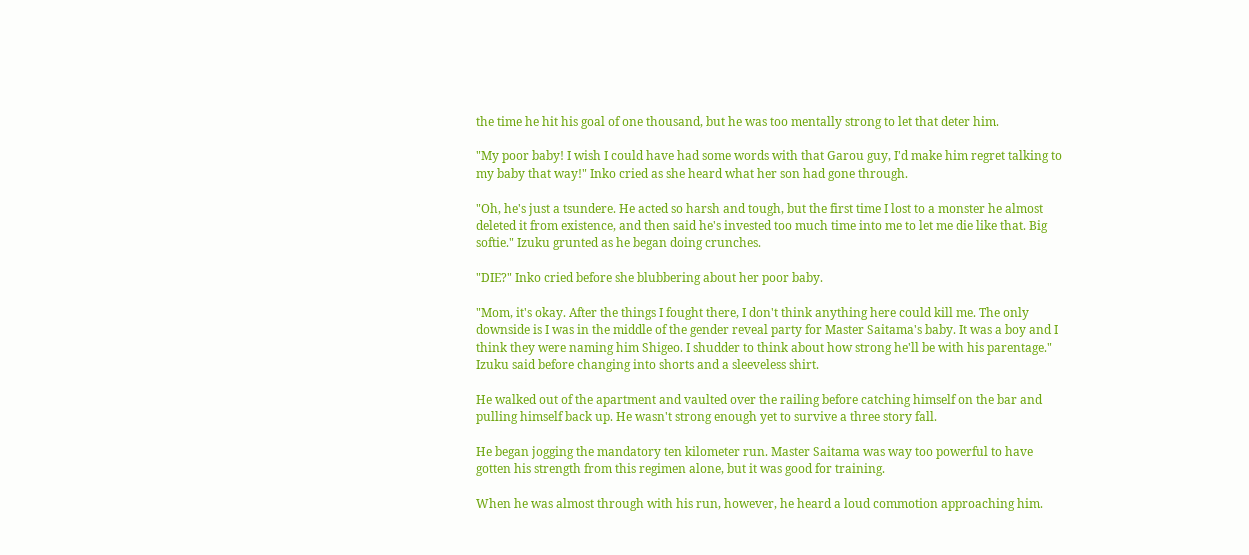the time he hit his goal of one thousand, but he was too mentally strong to let that deter him.

"My poor baby! I wish I could have had some words with that Garou guy, I'd make him regret talking to my baby that way!" Inko cried as she heard what her son had gone through.

"Oh, he's just a tsundere. He acted so harsh and tough, but the first time I lost to a monster he almost deleted it from existence, and then said he's invested too much time into me to let me die like that. Big softie." Izuku grunted as he began doing crunches.

"DIE?" Inko cried before she blubbering about her poor baby.

"Mom, it's okay. After the things I fought there, I don't think anything here could kill me. The only downside is I was in the middle of the gender reveal party for Master Saitama's baby. It was a boy and I think they were naming him Shigeo. I shudder to think about how strong he'll be with his parentage." Izuku said before changing into shorts and a sleeveless shirt.

He walked out of the apartment and vaulted over the railing before catching himself on the bar and pulling himself back up. He wasn't strong enough yet to survive a three story fall.

He began jogging the mandatory ten kilometer run. Master Saitama was way too powerful to have gotten his strength from this regimen alone, but it was good for training.

When he was almost through with his run, however, he heard a loud commotion approaching him.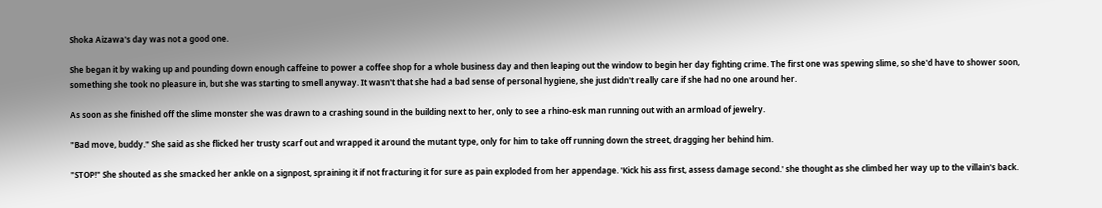Shoka Aizawa's day was not a good one.

She began it by waking up and pounding down enough caffeine to power a coffee shop for a whole business day and then leaping out the window to begin her day fighting crime. The first one was spewing slime, so she'd have to shower soon, something she took no pleasure in, but she was starting to smell anyway. It wasn't that she had a bad sense of personal hygiene, she just didn't really care if she had no one around her.

As soon as she finished off the slime monster she was drawn to a crashing sound in the building next to her, only to see a rhino-esk man running out with an armload of jewelry.

"Bad move, buddy." She said as she flicked her trusty scarf out and wrapped it around the mutant type, only for him to take off running down the street, dragging her behind him.

"STOP!" She shouted as she smacked her ankle on a signpost, spraining it if not fracturing it for sure as pain exploded from her appendage. 'Kick his ass first, assess damage second.' she thought as she climbed her way up to the villain's back.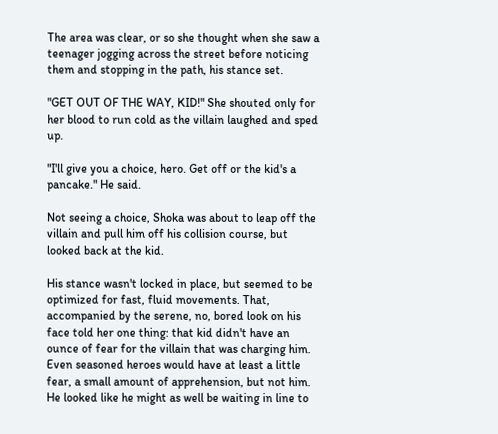The area was clear, or so she thought when she saw a teenager jogging across the street before noticing them and stopping in the path, his stance set.

"GET OUT OF THE WAY, KID!" She shouted only for her blood to run cold as the villain laughed and sped up.

"I'll give you a choice, hero. Get off or the kid's a pancake." He said.

Not seeing a choice, Shoka was about to leap off the villain and pull him off his collision course, but looked back at the kid.

His stance wasn't locked in place, but seemed to be optimized for fast, fluid movements. That, accompanied by the serene, no, bored look on his face told her one thing: that kid didn't have an ounce of fear for the villain that was charging him. Even seasoned heroes would have at least a little fear, a small amount of apprehension, but not him. He looked like he might as well be waiting in line to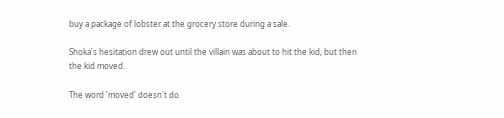buy a package of lobster at the grocery store during a sale.

Shoka's hesitation drew out until the villain was about to hit the kid, but then the kid moved.

The word 'moved' doesn't do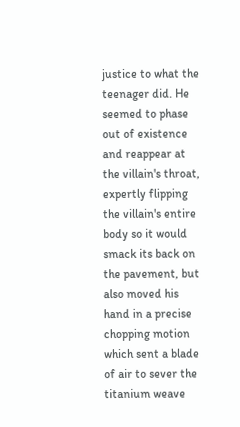justice to what the teenager did. He seemed to phase out of existence and reappear at the villain's throat, expertly flipping the villain's entire body so it would smack its back on the pavement, but also moved his hand in a precise chopping motion which sent a blade of air to sever the titanium weave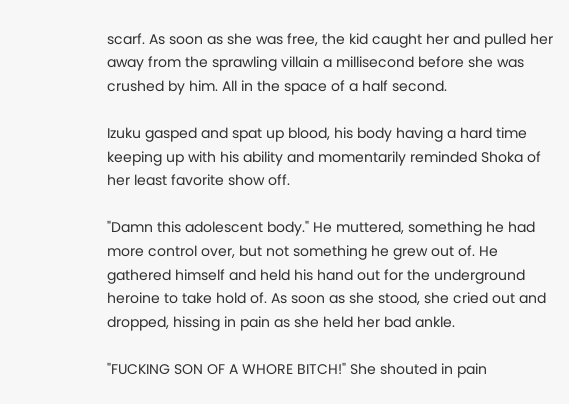scarf. As soon as she was free, the kid caught her and pulled her away from the sprawling villain a millisecond before she was crushed by him. All in the space of a half second.

Izuku gasped and spat up blood, his body having a hard time keeping up with his ability and momentarily reminded Shoka of her least favorite show off.

"Damn this adolescent body." He muttered, something he had more control over, but not something he grew out of. He gathered himself and held his hand out for the underground heroine to take hold of. As soon as she stood, she cried out and dropped, hissing in pain as she held her bad ankle.

"FUCKING SON OF A WHORE BITCH!" She shouted in pain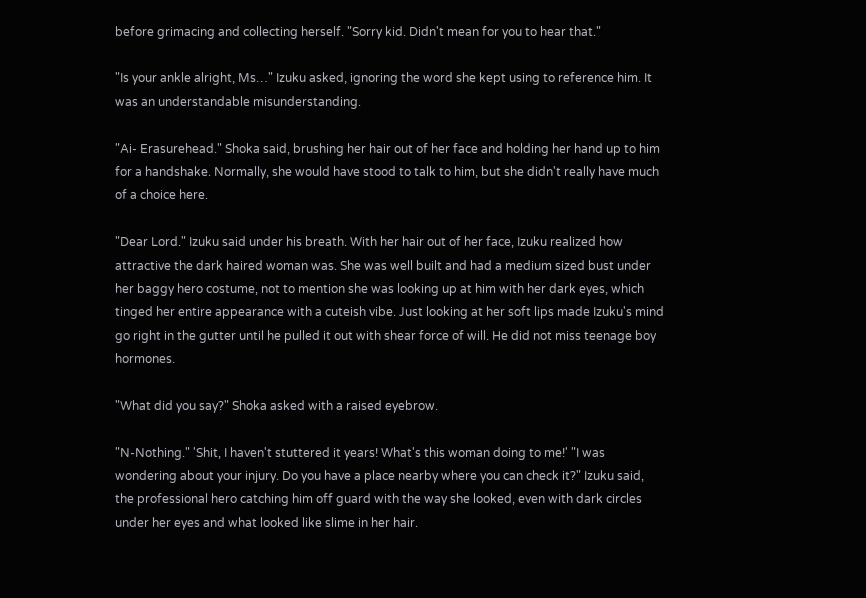before grimacing and collecting herself. "Sorry kid. Didn't mean for you to hear that."

"Is your ankle alright, Ms…" Izuku asked, ignoring the word she kept using to reference him. It was an understandable misunderstanding.

"Ai- Erasurehead." Shoka said, brushing her hair out of her face and holding her hand up to him for a handshake. Normally, she would have stood to talk to him, but she didn't really have much of a choice here.

"Dear Lord." Izuku said under his breath. With her hair out of her face, Izuku realized how attractive the dark haired woman was. She was well built and had a medium sized bust under her baggy hero costume, not to mention she was looking up at him with her dark eyes, which tinged her entire appearance with a cuteish vibe. Just looking at her soft lips made Izuku's mind go right in the gutter until he pulled it out with shear force of will. He did not miss teenage boy hormones.

"What did you say?" Shoka asked with a raised eyebrow.

"N-Nothing." 'Shit, I haven't stuttered it years! What's this woman doing to me!' "I was wondering about your injury. Do you have a place nearby where you can check it?" Izuku said, the professional hero catching him off guard with the way she looked, even with dark circles under her eyes and what looked like slime in her hair.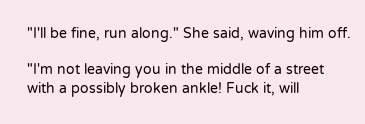"I'll be fine, run along." She said, waving him off.

"I'm not leaving you in the middle of a street with a possibly broken ankle! Fuck it, will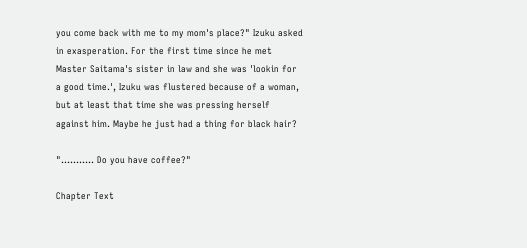you come back with me to my mom's place?" Izuku asked in exasperation. For the first time since he met Master Saitama's sister in law and she was 'lookin for a good time.', Izuku was flustered because of a woman, but at least that time she was pressing herself against him. Maybe he just had a thing for black hair?

"........... Do you have coffee?"

Chapter Text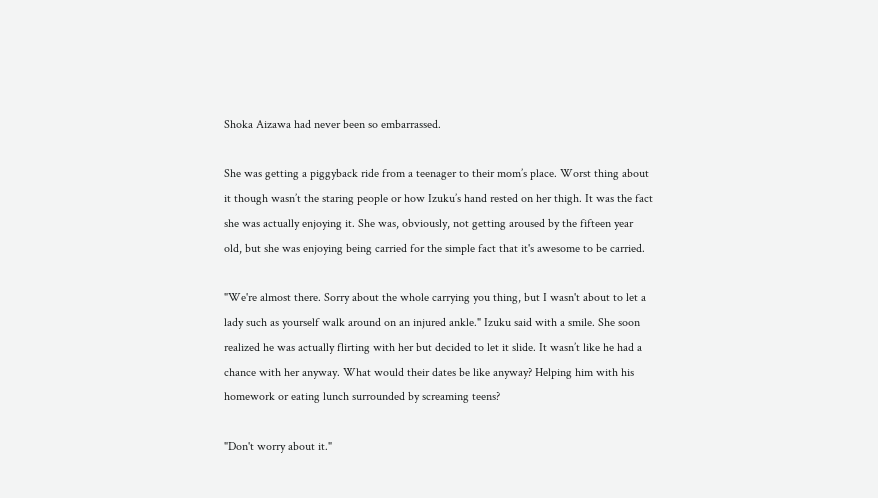Shoka Aizawa had never been so embarrassed.

She was getting a piggyback ride from a teenager to their mom’s place. Worst thing about it though wasn’t the staring people or how Izuku’s hand rested on her thigh. It was the fact she was actually enjoying it. She was, obviously, not getting aroused by the fifteen year old, but she was enjoying being carried for the simple fact that it's awesome to be carried.

"We're almost there. Sorry about the whole carrying you thing, but I wasn't about to let a lady such as yourself walk around on an injured ankle." Izuku said with a smile. She soon realized he was actually flirting with her but decided to let it slide. It wasn’t like he had a chance with her anyway. What would their dates be like anyway? Helping him with his homework or eating lunch surrounded by screaming teens?

"Don't worry about it."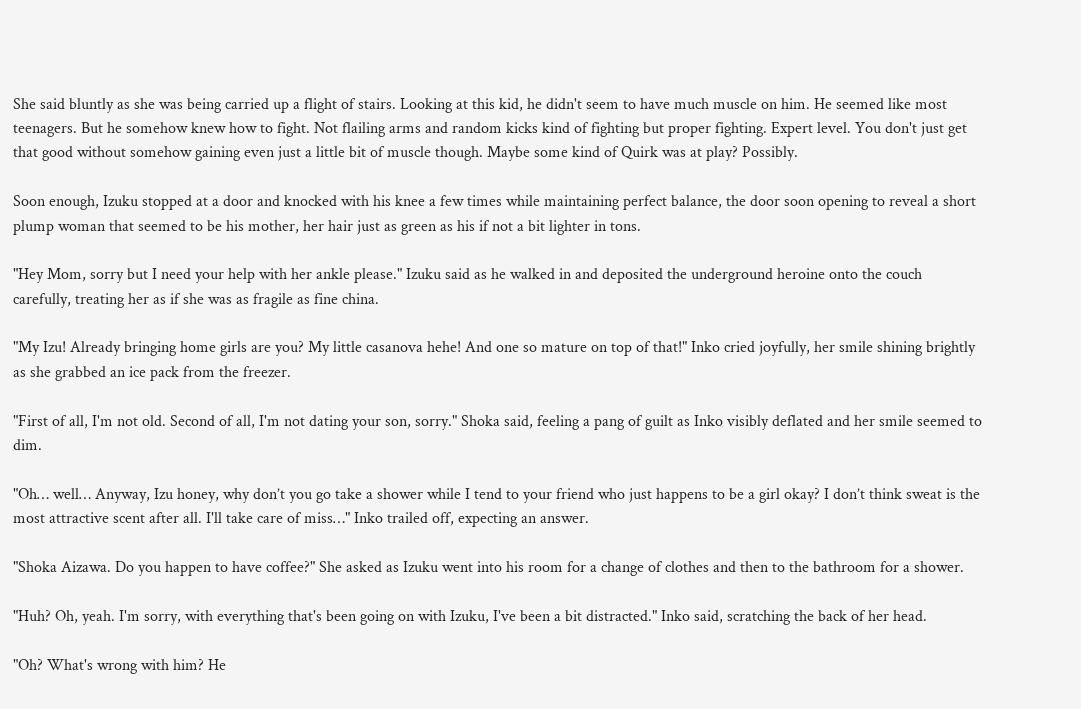She said bluntly as she was being carried up a flight of stairs. Looking at this kid, he didn't seem to have much muscle on him. He seemed like most teenagers. But he somehow knew how to fight. Not flailing arms and random kicks kind of fighting but proper fighting. Expert level. You don't just get that good without somehow gaining even just a little bit of muscle though. Maybe some kind of Quirk was at play? Possibly.

Soon enough, Izuku stopped at a door and knocked with his knee a few times while maintaining perfect balance, the door soon opening to reveal a short plump woman that seemed to be his mother, her hair just as green as his if not a bit lighter in tons.

"Hey Mom, sorry but I need your help with her ankle please." Izuku said as he walked in and deposited the underground heroine onto the couch carefully, treating her as if she was as fragile as fine china.

"My Izu! Already bringing home girls are you? My little casanova hehe! And one so mature on top of that!" Inko cried joyfully, her smile shining brightly as she grabbed an ice pack from the freezer.

"First of all, I'm not old. Second of all, I'm not dating your son, sorry." Shoka said, feeling a pang of guilt as Inko visibly deflated and her smile seemed to dim.

"Oh… well… Anyway, Izu honey, why don’t you go take a shower while I tend to your friend who just happens to be a girl okay? I don’t think sweat is the most attractive scent after all. I'll take care of miss…" Inko trailed off, expecting an answer.

"Shoka Aizawa. Do you happen to have coffee?" She asked as Izuku went into his room for a change of clothes and then to the bathroom for a shower.

"Huh? Oh, yeah. I'm sorry, with everything that's been going on with Izuku, I've been a bit distracted." Inko said, scratching the back of her head.

"Oh? What's wrong with him? He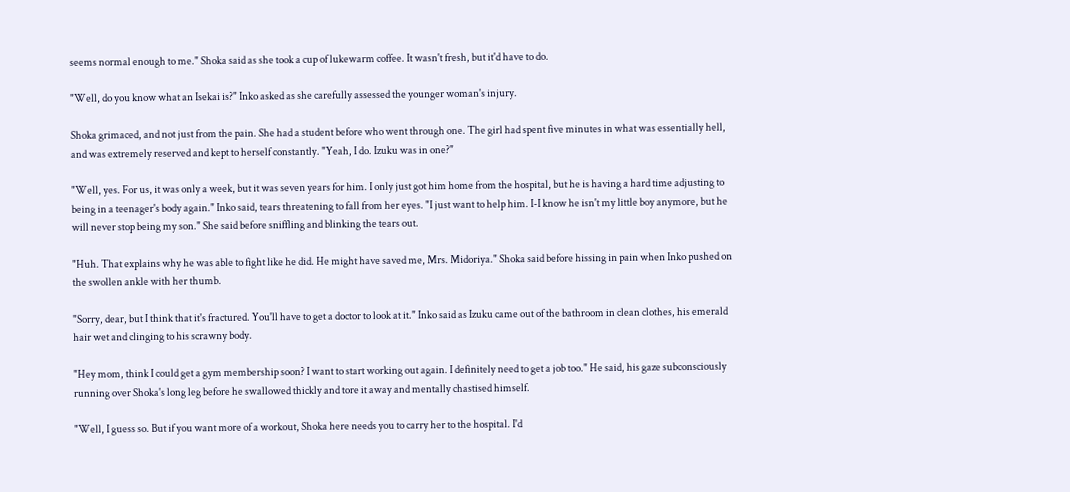seems normal enough to me." Shoka said as she took a cup of lukewarm coffee. It wasn't fresh, but it'd have to do.

"Well, do you know what an Isekai is?" Inko asked as she carefully assessed the younger woman's injury.

Shoka grimaced, and not just from the pain. She had a student before who went through one. The girl had spent five minutes in what was essentially hell, and was extremely reserved and kept to herself constantly. "Yeah, I do. Izuku was in one?"

"Well, yes. For us, it was only a week, but it was seven years for him. I only just got him home from the hospital, but he is having a hard time adjusting to being in a teenager's body again." Inko said, tears threatening to fall from her eyes. "I just want to help him. I-I know he isn't my little boy anymore, but he will never stop being my son." She said before sniffling and blinking the tears out.

"Huh. That explains why he was able to fight like he did. He might have saved me, Mrs. Midoriya." Shoka said before hissing in pain when Inko pushed on the swollen ankle with her thumb.

"Sorry, dear, but I think that it's fractured. You'll have to get a doctor to look at it." Inko said as Izuku came out of the bathroom in clean clothes, his emerald hair wet and clinging to his scrawny body.

"Hey mom, think I could get a gym membership soon? I want to start working out again. I definitely need to get a job too." He said, his gaze subconsciously running over Shoka's long leg before he swallowed thickly and tore it away and mentally chastised himself.

"Well, I guess so. But if you want more of a workout, Shoka here needs you to carry her to the hospital. I'd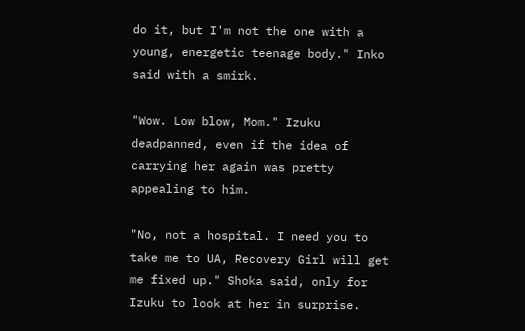do it, but I'm not the one with a young, energetic teenage body." Inko said with a smirk.

"Wow. Low blow, Mom." Izuku deadpanned, even if the idea of carrying her again was pretty appealing to him.

"No, not a hospital. I need you to take me to UA, Recovery Girl will get me fixed up." Shoka said, only for Izuku to look at her in surprise.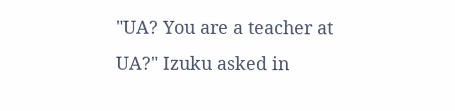"UA? You are a teacher at UA?" Izuku asked in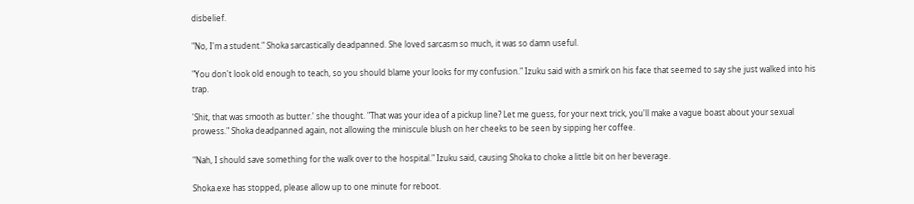disbelief.

"No, I'm a student." Shoka sarcastically deadpanned. She loved sarcasm so much, it was so damn useful.

"You don't look old enough to teach, so you should blame your looks for my confusion." Izuku said with a smirk on his face that seemed to say she just walked into his trap.

'Shit, that was smooth as butter.' she thought. "That was your idea of a pickup line? Let me guess, for your next trick, you'll make a vague boast about your sexual prowess." Shoka deadpanned again, not allowing the miniscule blush on her cheeks to be seen by sipping her coffee.

"Nah, I should save something for the walk over to the hospital." Izuku said, causing Shoka to choke a little bit on her beverage.

Shoka.exe has stopped, please allow up to one minute for reboot.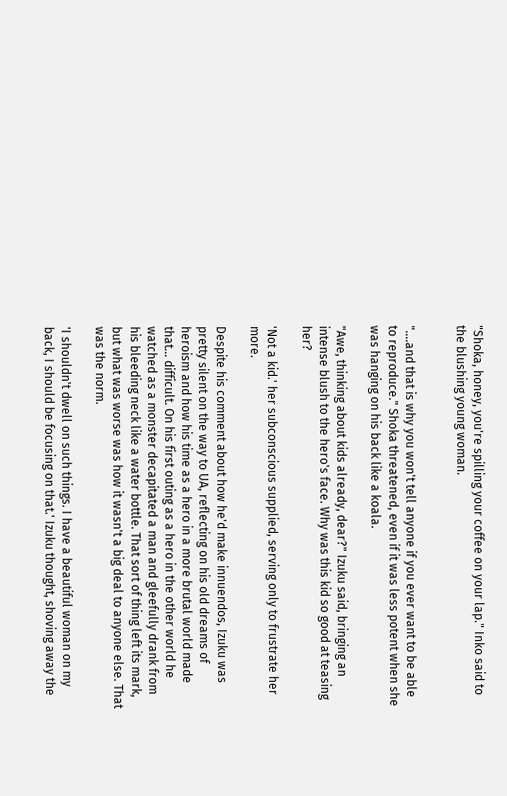"Shoka, honey, you're spilling your coffee on your lap." Inko said to the blushing young woman.


"....and that is why you won't tell anyone if you ever want to be able to reproduce." Shoka threatened, even if it was less potent when she was hanging on his back like a koala.

"Awe, thinking about kids already, dear?" Izuku said, bringing an intense blush to the hero's face. Why was this kid so good at teasing her?

'Not a kid.' her subconscious supplied, serving only to frustrate her more.

Despite his comment about how he'd make innuendos, Izuku was pretty silent on the way to UA, reflecting on his old dreams of heroism and how his time as a hero in a more brutal world made that… difficult. On his first outing as a hero in the other world he watched as a monster decapitated a man and gleefully drank from his bleeding neck like a water bottle. That sort of thing left its mark, but what was worse was how it wasn't a big deal to anyone else. That was the norm.

'I shouldn't dwell on such things. I have a beautiful woman on my back, I should be focusing on that.' Izuku thought, shoving away the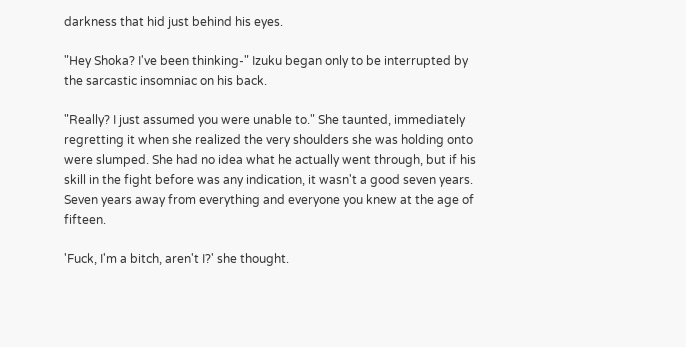darkness that hid just behind his eyes.

"Hey Shoka? I've been thinking-" Izuku began only to be interrupted by the sarcastic insomniac on his back.

"Really? I just assumed you were unable to." She taunted, immediately regretting it when she realized the very shoulders she was holding onto were slumped. She had no idea what he actually went through, but if his skill in the fight before was any indication, it wasn't a good seven years. Seven years away from everything and everyone you knew at the age of fifteen.

'Fuck, I'm a bitch, aren't I?' she thought.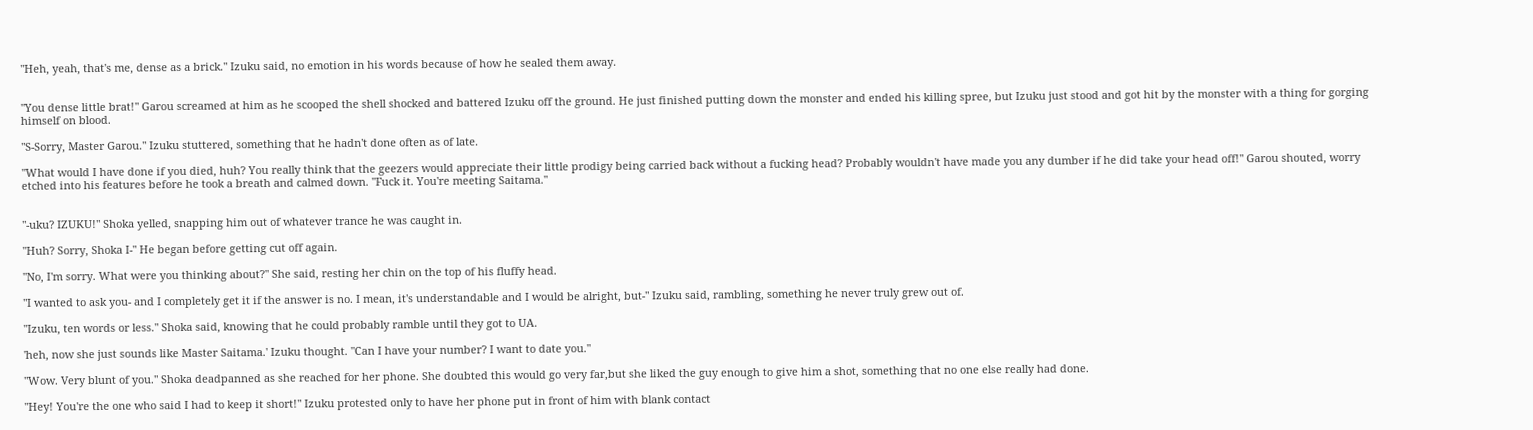"Heh, yeah, that's me, dense as a brick." Izuku said, no emotion in his words because of how he sealed them away.


"You dense little brat!" Garou screamed at him as he scooped the shell shocked and battered Izuku off the ground. He just finished putting down the monster and ended his killing spree, but Izuku just stood and got hit by the monster with a thing for gorging himself on blood.

"S-Sorry, Master Garou." Izuku stuttered, something that he hadn't done often as of late.

"What would I have done if you died, huh? You really think that the geezers would appreciate their little prodigy being carried back without a fucking head? Probably wouldn't have made you any dumber if he did take your head off!" Garou shouted, worry etched into his features before he took a breath and calmed down. "Fuck it. You're meeting Saitama."


"-uku? IZUKU!" Shoka yelled, snapping him out of whatever trance he was caught in.

"Huh? Sorry, Shoka I-" He began before getting cut off again.

"No, I'm sorry. What were you thinking about?" She said, resting her chin on the top of his fluffy head.

"I wanted to ask you- and I completely get it if the answer is no. I mean, it's understandable and I would be alright, but-" Izuku said, rambling, something he never truly grew out of.

"Izuku, ten words or less." Shoka said, knowing that he could probably ramble until they got to UA.

'heh, now she just sounds like Master Saitama.' Izuku thought. "Can I have your number? I want to date you."

"Wow. Very blunt of you." Shoka deadpanned as she reached for her phone. She doubted this would go very far,but she liked the guy enough to give him a shot, something that no one else really had done.

"Hey! You're the one who said I had to keep it short!" Izuku protested only to have her phone put in front of him with blank contact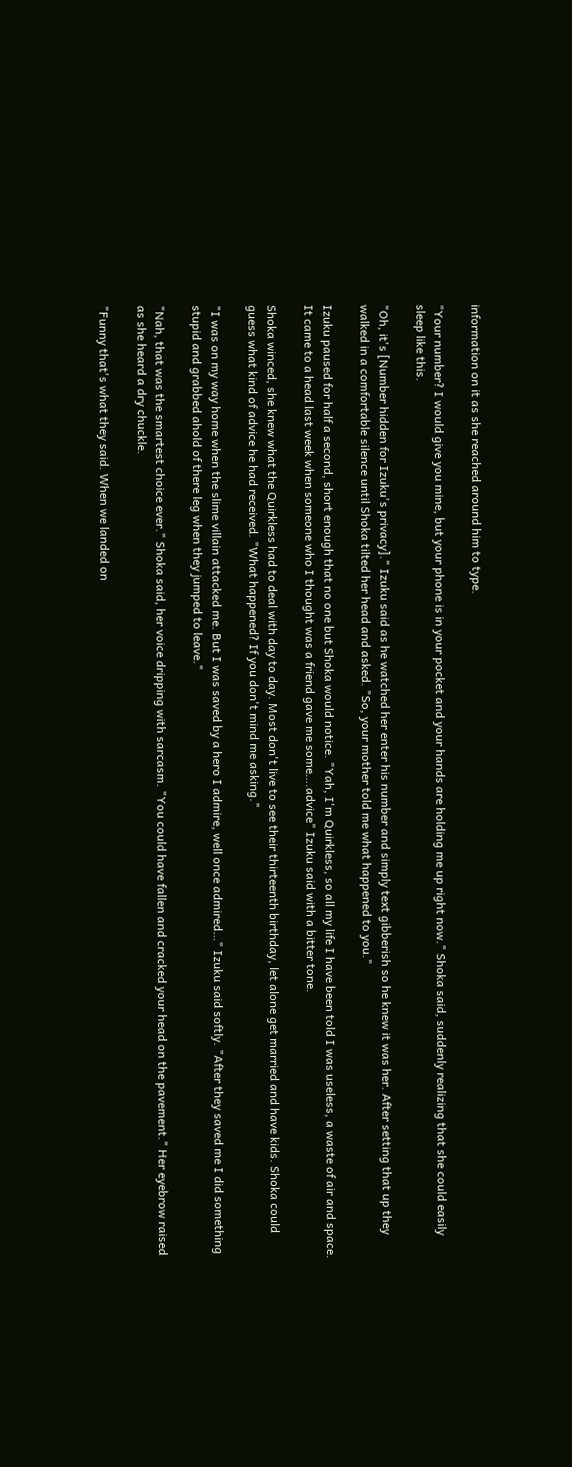information on it as she reached around him to type.

"Your number? I would give you mine, but your phone is in your pocket and your hands are holding me up right now." Shoka said, suddenly realizing that she could easily sleep like this.

"Oh, it's [Number hidden for Izuku's privacy]." Izuku said as he watched her enter his number and simply text gibberish so he knew it was her. After setting that up they walked in a comfortable silence until Shoka tilted her head and asked. "So, your mother told me what happened to you."

Izuku paused for half a second, short enough that no one but Shoka would notice. "Yah, I'm Quirkless, so all my life I have been told I was useless, a waste of air and space. It came to a head last week when someone who I thought was a friend gave me some….advice" Izuku said with a bitter tone.

Shoka winced, she knew what the Quirkless had to deal with day to day. Most don't live to see their thirteenth birthday, let alone get married and have kids. Shoka could guess what kind of advice he had received. "What happened? If you don't mind me asking."

"I was on my way home when the slime villain attacked me. But I was saved by a hero I admire, well once admired…" Izuku said softly. "After they saved me I did something stupid and grabbed ahold of there leg when they jumped to leave."

"Nah, that was the smartest choice ever." Shoka said, her voice dripping with sarcasm. "You could have fallen and cracked your head on the pavement." Her eyebrow raised as she heard a dry chuckle.

"Funny that's what they said. When we landed on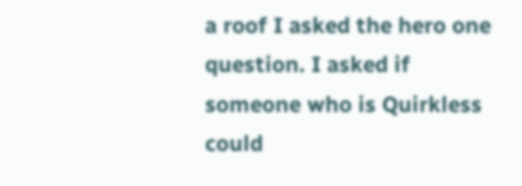a roof I asked the hero one question. I asked if someone who is Quirkless could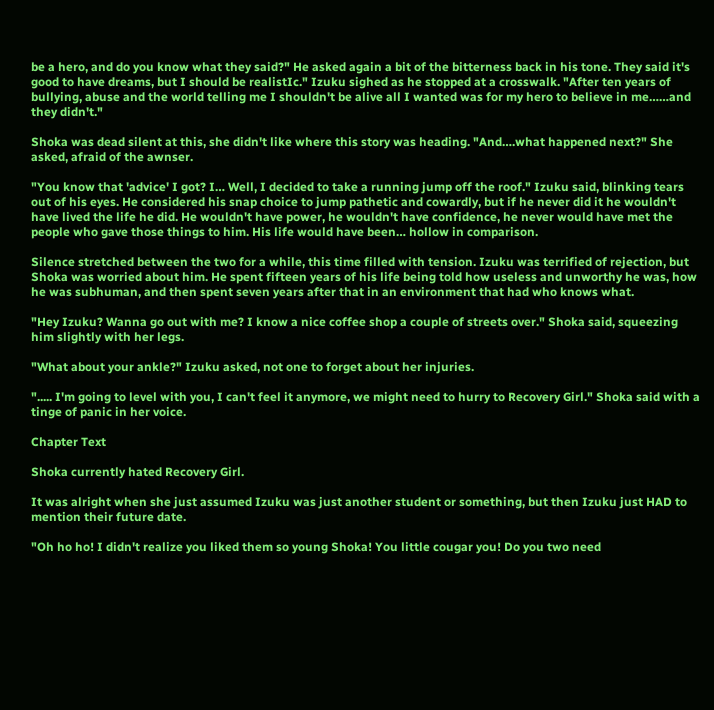be a hero, and do you know what they said?" He asked again a bit of the bitterness back in his tone. They said it's good to have dreams, but I should be realistIc." Izuku sighed as he stopped at a crosswalk. "After ten years of bullying, abuse and the world telling me I shouldn't be alive all I wanted was for my hero to believe in me……and they didn't."

Shoka was dead silent at this, she didn't like where this story was heading. "And….what happened next?" She asked, afraid of the awnser.

"You know that 'advice' I got? I… Well, I decided to take a running jump off the roof." Izuku said, blinking tears out of his eyes. He considered his snap choice to jump pathetic and cowardly, but if he never did it he wouldn't have lived the life he did. He wouldn't have power, he wouldn't have confidence, he never would have met the people who gave those things to him. His life would have been… hollow in comparison.

Silence stretched between the two for a while, this time filled with tension. Izuku was terrified of rejection, but Shoka was worried about him. He spent fifteen years of his life being told how useless and unworthy he was, how he was subhuman, and then spent seven years after that in an environment that had who knows what.

"Hey Izuku? Wanna go out with me? I know a nice coffee shop a couple of streets over." Shoka said, squeezing him slightly with her legs.

"What about your ankle?" Izuku asked, not one to forget about her injuries.

"..... I'm going to level with you, I can't feel it anymore, we might need to hurry to Recovery Girl." Shoka said with a tinge of panic in her voice.

Chapter Text

Shoka currently hated Recovery Girl.

It was alright when she just assumed Izuku was just another student or something, but then Izuku just HAD to mention their future date.

"Oh ho ho! I didn't realize you liked them so young Shoka! You little cougar you! Do you two need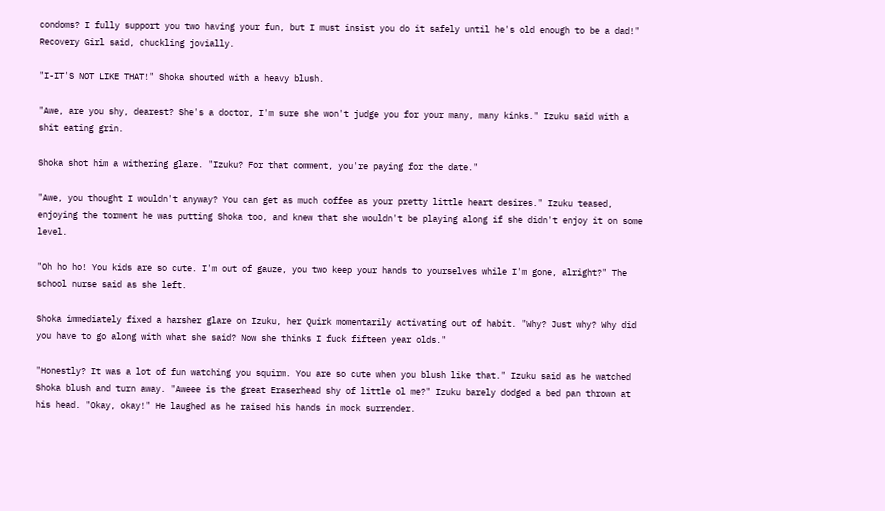condoms? I fully support you two having your fun, but I must insist you do it safely until he's old enough to be a dad!" Recovery Girl said, chuckling jovially.

"I-IT'S NOT LIKE THAT!" Shoka shouted with a heavy blush.

"Awe, are you shy, dearest? She's a doctor, I'm sure she won't judge you for your many, many kinks." Izuku said with a shit eating grin.

Shoka shot him a withering glare. "Izuku? For that comment, you're paying for the date."

"Awe, you thought I wouldn't anyway? You can get as much coffee as your pretty little heart desires." Izuku teased, enjoying the torment he was putting Shoka too, and knew that she wouldn't be playing along if she didn't enjoy it on some level.

"Oh ho ho! You kids are so cute. I'm out of gauze, you two keep your hands to yourselves while I'm gone, alright?" The school nurse said as she left.

Shoka immediately fixed a harsher glare on Izuku, her Quirk momentarily activating out of habit. "Why? Just why? Why did you have to go along with what she said? Now she thinks I fuck fifteen year olds."

"Honestly? It was a lot of fun watching you squirm. You are so cute when you blush like that." Izuku said as he watched Shoka blush and turn away. "Aweee is the great Eraserhead shy of little ol me?" Izuku barely dodged a bed pan thrown at his head. "Okay, okay!" He laughed as he raised his hands in mock surrender.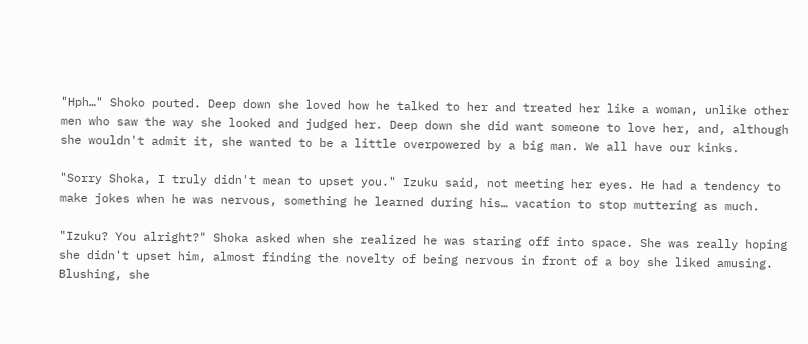"Hph…" Shoko pouted. Deep down she loved how he talked to her and treated her like a woman, unlike other men who saw the way she looked and judged her. Deep down she did want someone to love her, and, although she wouldn't admit it, she wanted to be a little overpowered by a big man. We all have our kinks.

"Sorry Shoka, I truly didn't mean to upset you." Izuku said, not meeting her eyes. He had a tendency to make jokes when he was nervous, something he learned during his… vacation to stop muttering as much.

"Izuku? You alright?" Shoka asked when she realized he was staring off into space. She was really hoping she didn't upset him, almost finding the novelty of being nervous in front of a boy she liked amusing. Blushing, she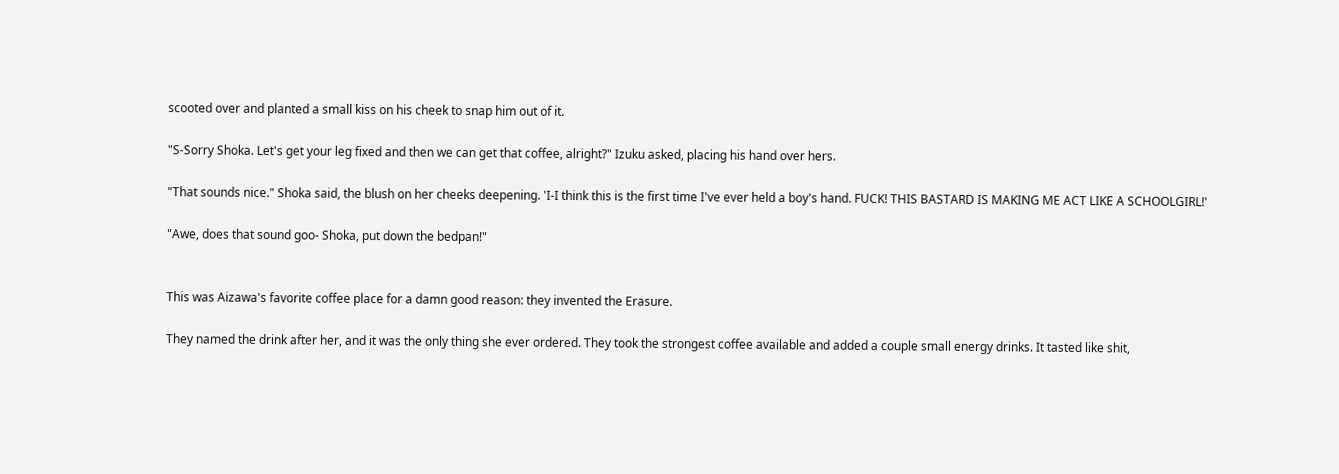scooted over and planted a small kiss on his cheek to snap him out of it.

"S-Sorry Shoka. Let's get your leg fixed and then we can get that coffee, alright?" Izuku asked, placing his hand over hers.

"That sounds nice." Shoka said, the blush on her cheeks deepening. 'I-I think this is the first time I've ever held a boy's hand. FUCK! THIS BASTARD IS MAKING ME ACT LIKE A SCHOOLGIRL!'

"Awe, does that sound goo- Shoka, put down the bedpan!"


This was Aizawa's favorite coffee place for a damn good reason: they invented the Erasure.

They named the drink after her, and it was the only thing she ever ordered. They took the strongest coffee available and added a couple small energy drinks. It tasted like shit,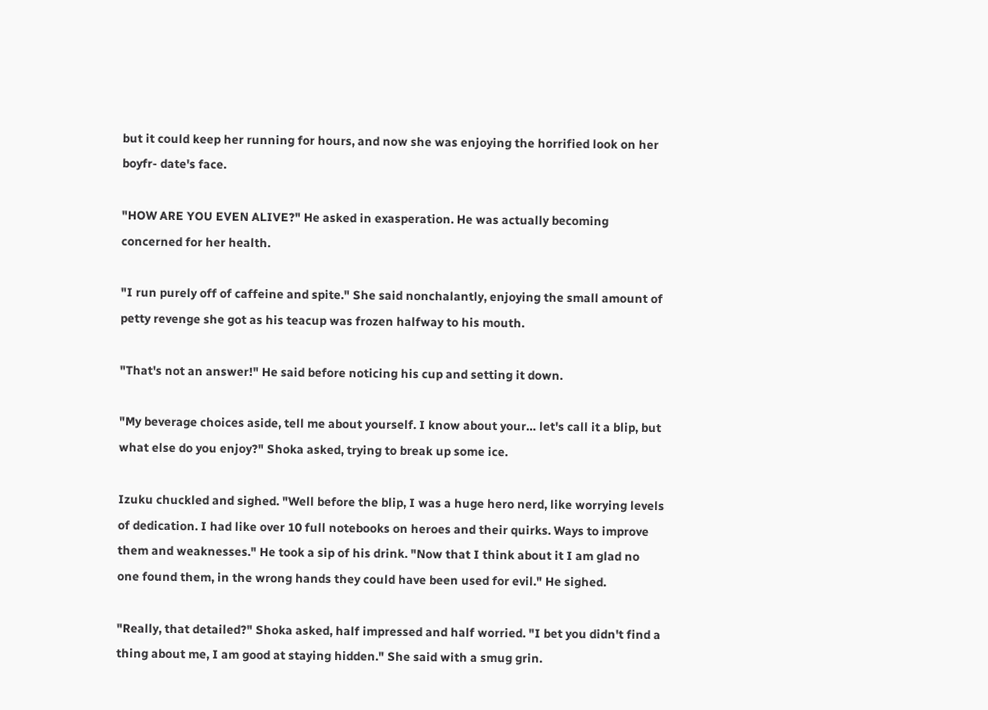but it could keep her running for hours, and now she was enjoying the horrified look on her boyfr- date's face.

"HOW ARE YOU EVEN ALIVE?" He asked in exasperation. He was actually becoming concerned for her health.

"I run purely off of caffeine and spite." She said nonchalantly, enjoying the small amount of petty revenge she got as his teacup was frozen halfway to his mouth.

"That's not an answer!" He said before noticing his cup and setting it down.

"My beverage choices aside, tell me about yourself. I know about your… let's call it a blip, but what else do you enjoy?" Shoka asked, trying to break up some ice.

Izuku chuckled and sighed. "Well before the blip, I was a huge hero nerd, like worrying levels of dedication. I had like over 10 full notebooks on heroes and their quirks. Ways to improve them and weaknesses." He took a sip of his drink. "Now that I think about it I am glad no one found them, in the wrong hands they could have been used for evil." He sighed.

"Really, that detailed?" Shoka asked, half impressed and half worried. "I bet you didn't find a thing about me, I am good at staying hidden." She said with a smug grin.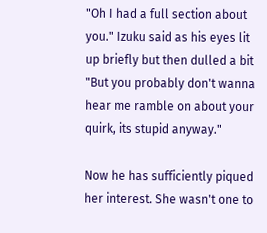"Oh I had a full section about you." Izuku said as his eyes lit up briefly but then dulled a bit "But you probably don't wanna hear me ramble on about your quirk, its stupid anyway."

Now he has sufficiently piqued her interest. She wasn't one to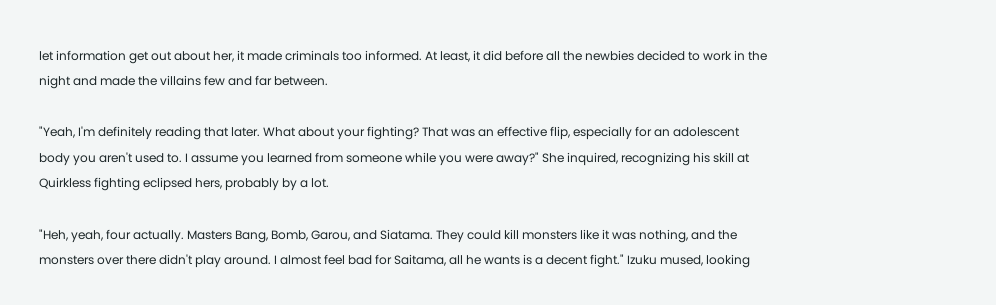let information get out about her, it made criminals too informed. At least, it did before all the newbies decided to work in the night and made the villains few and far between.

"Yeah, I'm definitely reading that later. What about your fighting? That was an effective flip, especially for an adolescent body you aren't used to. I assume you learned from someone while you were away?" She inquired, recognizing his skill at Quirkless fighting eclipsed hers, probably by a lot.

"Heh, yeah, four actually. Masters Bang, Bomb, Garou, and Siatama. They could kill monsters like it was nothing, and the monsters over there didn't play around. I almost feel bad for Saitama, all he wants is a decent fight." Izuku mused, looking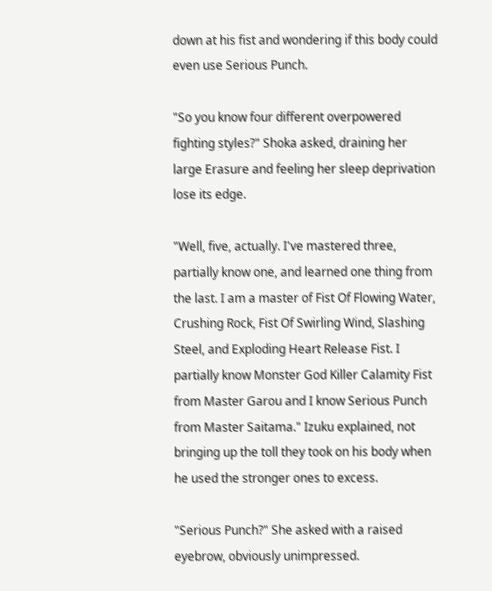down at his fist and wondering if this body could even use Serious Punch.

"So you know four different overpowered fighting styles?" Shoka asked, draining her large Erasure and feeling her sleep deprivation lose its edge.

"Well, five, actually. I've mastered three, partially know one, and learned one thing from the last. I am a master of Fist Of Flowing Water, Crushing Rock, Fist Of Swirling Wind, Slashing Steel, and Exploding Heart Release Fist. I partially know Monster God Killer Calamity Fist from Master Garou and I know Serious Punch from Master Saitama." Izuku explained, not bringing up the toll they took on his body when he used the stronger ones to excess.

"Serious Punch?" She asked with a raised eyebrow, obviously unimpressed.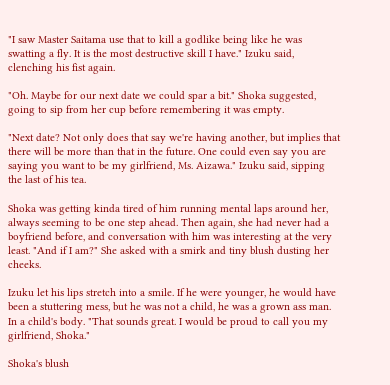"I saw Master Saitama use that to kill a godlike being like he was swatting a fly. It is the most destructive skill I have." Izuku said, clenching his fist again.

"Oh. Maybe for our next date we could spar a bit." Shoka suggested, going to sip from her cup before remembering it was empty.

"Next date? Not only does that say we're having another, but implies that there will be more than that in the future. One could even say you are saying you want to be my girlfriend, Ms. Aizawa." Izuku said, sipping the last of his tea.

Shoka was getting kinda tired of him running mental laps around her, always seeming to be one step ahead. Then again, she had never had a boyfriend before, and conversation with him was interesting at the very least. "And if I am?" She asked with a smirk and tiny blush dusting her cheeks.

Izuku let his lips stretch into a smile. If he were younger, he would have been a stuttering mess, but he was not a child, he was a grown ass man. In a child's body. "That sounds great. I would be proud to call you my girlfriend, Shoka."

Shoka's blush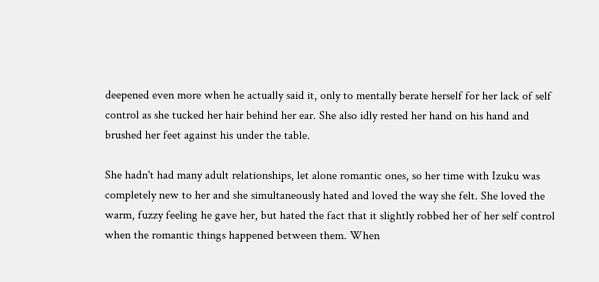deepened even more when he actually said it, only to mentally berate herself for her lack of self control as she tucked her hair behind her ear. She also idly rested her hand on his hand and brushed her feet against his under the table.

She hadn't had many adult relationships, let alone romantic ones, so her time with Izuku was completely new to her and she simultaneously hated and loved the way she felt. She loved the warm, fuzzy feeling he gave her, but hated the fact that it slightly robbed her of her self control when the romantic things happened between them. When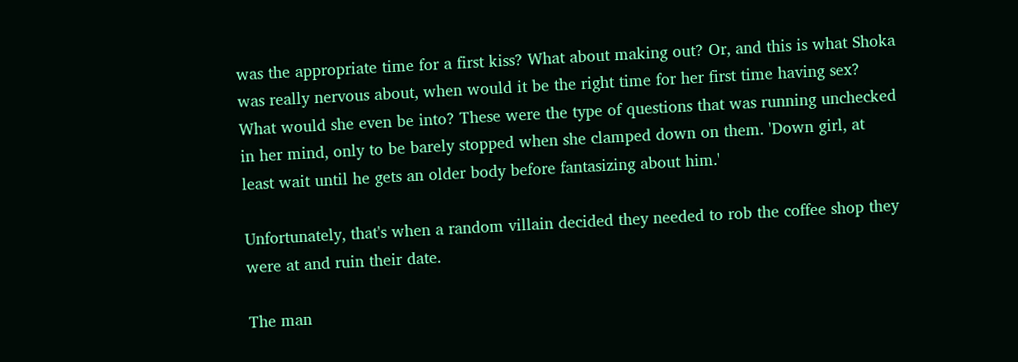was the appropriate time for a first kiss? What about making out? Or, and this is what Shoka was really nervous about, when would it be the right time for her first time having sex? What would she even be into? These were the type of questions that was running unchecked in her mind, only to be barely stopped when she clamped down on them. 'Down girl, at least wait until he gets an older body before fantasizing about him.'

Unfortunately, that's when a random villain decided they needed to rob the coffee shop they were at and ruin their date.

The man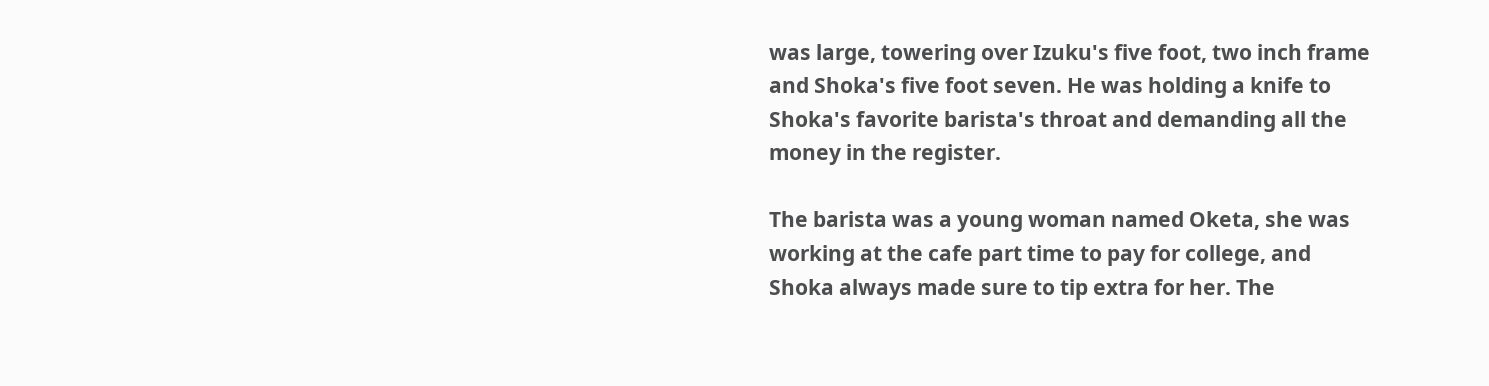was large, towering over Izuku's five foot, two inch frame and Shoka's five foot seven. He was holding a knife to Shoka's favorite barista's throat and demanding all the money in the register.

The barista was a young woman named Oketa, she was working at the cafe part time to pay for college, and Shoka always made sure to tip extra for her. The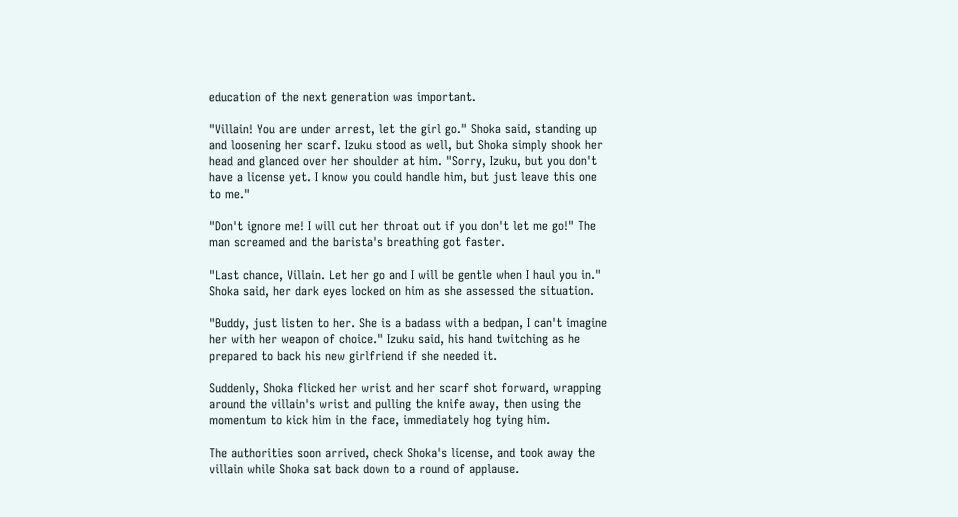education of the next generation was important.

"Villain! You are under arrest, let the girl go." Shoka said, standing up and loosening her scarf. Izuku stood as well, but Shoka simply shook her head and glanced over her shoulder at him. "Sorry, Izuku, but you don't have a license yet. I know you could handle him, but just leave this one to me."

"Don't ignore me! I will cut her throat out if you don't let me go!" The man screamed and the barista's breathing got faster.

"Last chance, Villain. Let her go and I will be gentle when I haul you in." Shoka said, her dark eyes locked on him as she assessed the situation.

"Buddy, just listen to her. She is a badass with a bedpan, I can't imagine her with her weapon of choice." Izuku said, his hand twitching as he prepared to back his new girlfriend if she needed it.

Suddenly, Shoka flicked her wrist and her scarf shot forward, wrapping around the villain's wrist and pulling the knife away, then using the momentum to kick him in the face, immediately hog tying him.

The authorities soon arrived, check Shoka's license, and took away the villain while Shoka sat back down to a round of applause.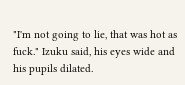"I'm not going to lie, that was hot as fuck." Izuku said, his eyes wide and his pupils dilated.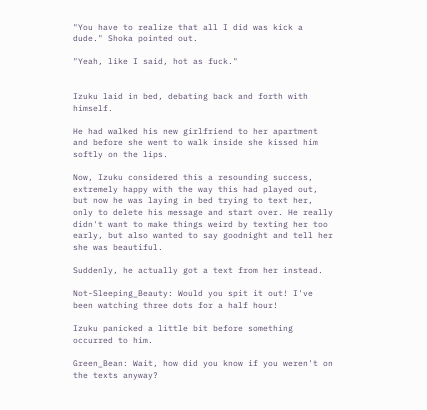"You have to realize that all I did was kick a dude." Shoka pointed out.

"Yeah, like I said, hot as fuck."


Izuku laid in bed, debating back and forth with himself.

He had walked his new girlfriend to her apartment and before she went to walk inside she kissed him softly on the lips.

Now, Izuku considered this a resounding success, extremely happy with the way this had played out, but now he was laying in bed trying to text her, only to delete his message and start over. He really didn't want to make things weird by texting her too early, but also wanted to say goodnight and tell her she was beautiful.

Suddenly, he actually got a text from her instead.

Not-Sleeping_Beauty: Would you spit it out! I've been watching three dots for a half hour!

Izuku panicked a little bit before something occurred to him.

Green_Bean: Wait, how did you know if you weren't on the texts anyway?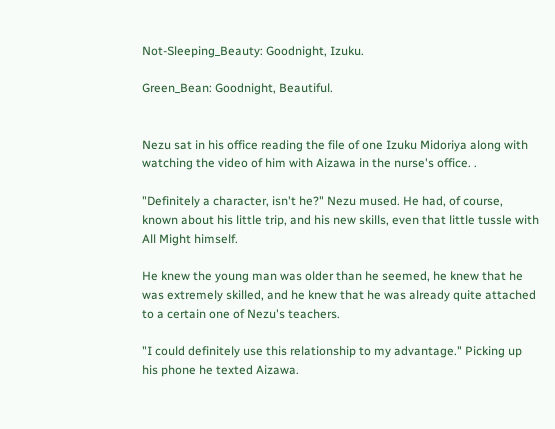Not-Sleeping_Beauty: Goodnight, Izuku.

Green_Bean: Goodnight, Beautiful.


Nezu sat in his office reading the file of one Izuku Midoriya along with watching the video of him with Aizawa in the nurse's office. .

"Definitely a character, isn't he?" Nezu mused. He had, of course, known about his little trip, and his new skills, even that little tussle with All Might himself.

He knew the young man was older than he seemed, he knew that he was extremely skilled, and he knew that he was already quite attached to a certain one of Nezu's teachers.

"I could definitely use this relationship to my advantage." Picking up his phone he texted Aizawa.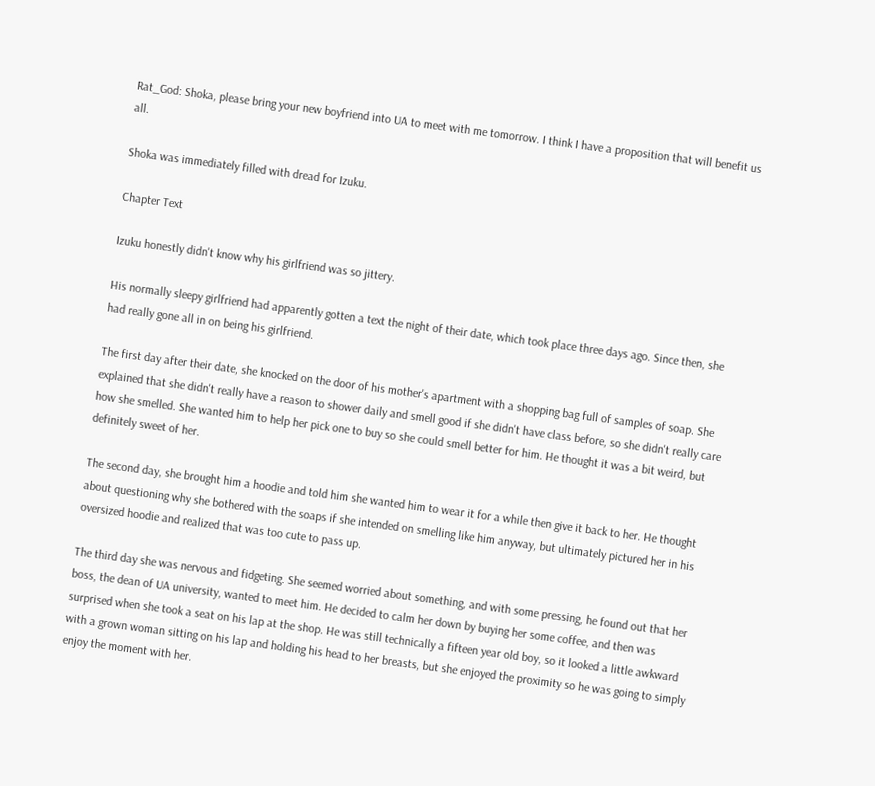Rat_God: Shoka, please bring your new boyfriend into UA to meet with me tomorrow. I think I have a proposition that will benefit us all.

Shoka was immediately filled with dread for Izuku.

Chapter Text

Izuku honestly didn't know why his girlfriend was so jittery.

His normally sleepy girlfriend had apparently gotten a text the night of their date, which took place three days ago. Since then, she had really gone all in on being his girlfriend.

The first day after their date, she knocked on the door of his mother's apartment with a shopping bag full of samples of soap. She explained that she didn't really have a reason to shower daily and smell good if she didn't have class before, so she didn't really care how she smelled. She wanted him to help her pick one to buy so she could smell better for him. He thought it was a bit weird, but definitely sweet of her.

The second day, she brought him a hoodie and told him she wanted him to wear it for a while then give it back to her. He thought about questioning why she bothered with the soaps if she intended on smelling like him anyway, but ultimately pictured her in his oversized hoodie and realized that was too cute to pass up.

The third day she was nervous and fidgeting. She seemed worried about something, and with some pressing, he found out that her boss, the dean of UA university, wanted to meet him. He decided to calm her down by buying her some coffee, and then was surprised when she took a seat on his lap at the shop. He was still technically a fifteen year old boy, so it looked a little awkward with a grown woman sitting on his lap and holding his head to her breasts, but she enjoyed the proximity so he was going to simply enjoy the moment with her.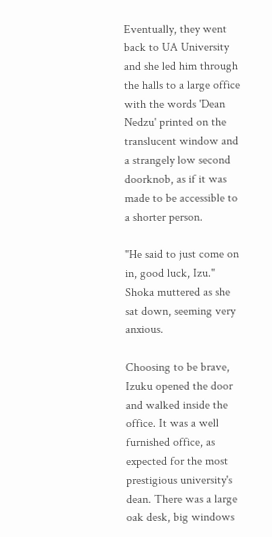Eventually, they went back to UA University and she led him through the halls to a large office with the words 'Dean Nedzu' printed on the translucent window and a strangely low second doorknob, as if it was made to be accessible to a shorter person.

"He said to just come on in, good luck, Izu." Shoka muttered as she sat down, seeming very anxious.

Choosing to be brave, Izuku opened the door and walked inside the office. It was a well furnished office, as expected for the most prestigious university's dean. There was a large oak desk, big windows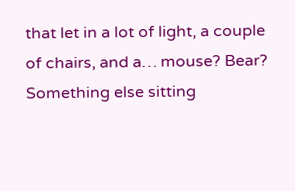that let in a lot of light, a couple of chairs, and a… mouse? Bear? Something else sitting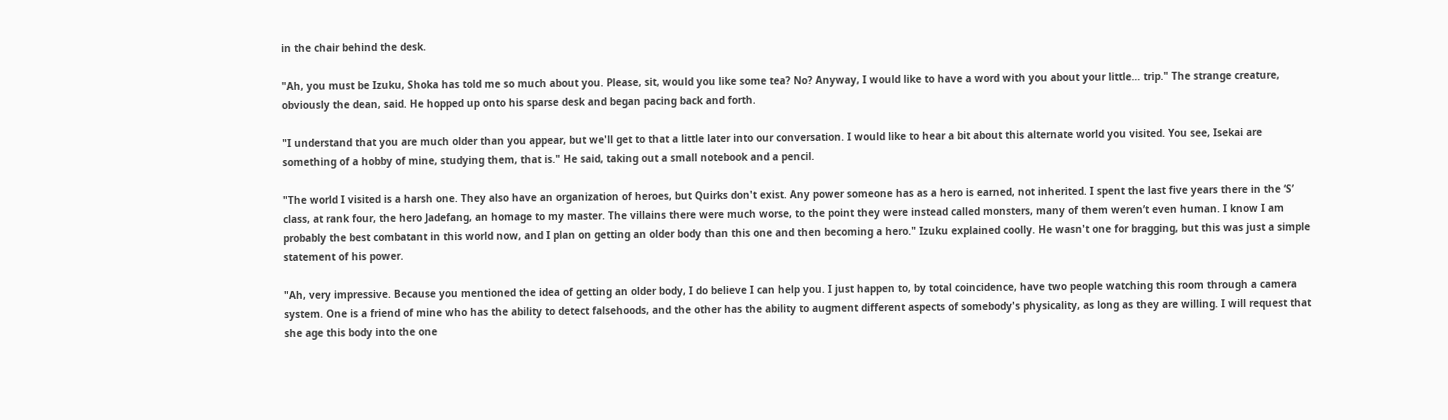in the chair behind the desk.

"Ah, you must be Izuku, Shoka has told me so much about you. Please, sit, would you like some tea? No? Anyway, I would like to have a word with you about your little… trip." The strange creature, obviously the dean, said. He hopped up onto his sparse desk and began pacing back and forth.

"I understand that you are much older than you appear, but we'll get to that a little later into our conversation. I would like to hear a bit about this alternate world you visited. You see, Isekai are something of a hobby of mine, studying them, that is." He said, taking out a small notebook and a pencil.

"The world I visited is a harsh one. They also have an organization of heroes, but Quirks don't exist. Any power someone has as a hero is earned, not inherited. I spent the last five years there in the ‘S’ class, at rank four, the hero Jadefang, an homage to my master. The villains there were much worse, to the point they were instead called monsters, many of them weren’t even human. I know I am probably the best combatant in this world now, and I plan on getting an older body than this one and then becoming a hero." Izuku explained coolly. He wasn't one for bragging, but this was just a simple statement of his power.

"Ah, very impressive. Because you mentioned the idea of getting an older body, I do believe I can help you. I just happen to, by total coincidence, have two people watching this room through a camera system. One is a friend of mine who has the ability to detect falsehoods, and the other has the ability to augment different aspects of somebody's physicality, as long as they are willing. I will request that she age this body into the one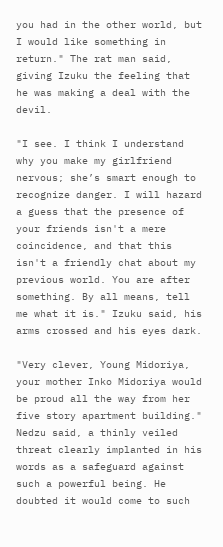you had in the other world, but I would like something in return." The rat man said, giving Izuku the feeling that he was making a deal with the devil.

"I see. I think I understand why you make my girlfriend nervous; she’s smart enough to recognize danger. I will hazard a guess that the presence of your friends isn't a mere coincidence, and that this isn't a friendly chat about my previous world. You are after something. By all means, tell me what it is." Izuku said, his arms crossed and his eyes dark.

"Very clever, Young Midoriya, your mother Inko Midoriya would be proud all the way from her five story apartment building." Nedzu said, a thinly veiled threat clearly implanted in his words as a safeguard against such a powerful being. He doubted it would come to such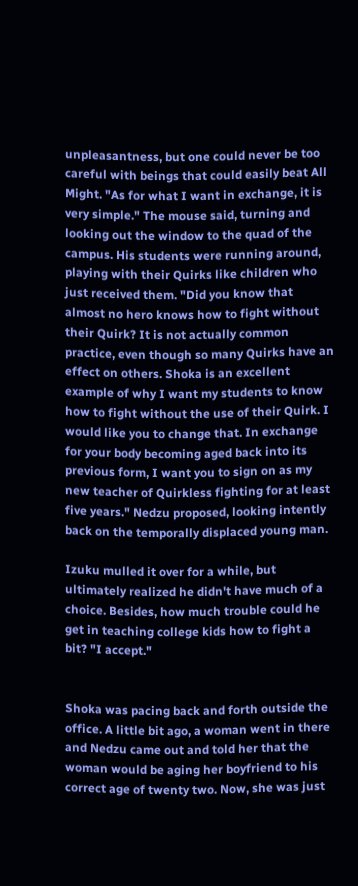unpleasantness, but one could never be too careful with beings that could easily beat All Might. "As for what I want in exchange, it is very simple." The mouse said, turning and looking out the window to the quad of the campus. His students were running around, playing with their Quirks like children who just received them. "Did you know that almost no hero knows how to fight without their Quirk? It is not actually common practice, even though so many Quirks have an effect on others. Shoka is an excellent example of why I want my students to know how to fight without the use of their Quirk. I would like you to change that. In exchange for your body becoming aged back into its previous form, I want you to sign on as my new teacher of Quirkless fighting for at least five years." Nedzu proposed, looking intently back on the temporally displaced young man.

Izuku mulled it over for a while, but ultimately realized he didn't have much of a choice. Besides, how much trouble could he get in teaching college kids how to fight a bit? "I accept."


Shoka was pacing back and forth outside the office. A little bit ago, a woman went in there and Nedzu came out and told her that the woman would be aging her boyfriend to his correct age of twenty two. Now, she was just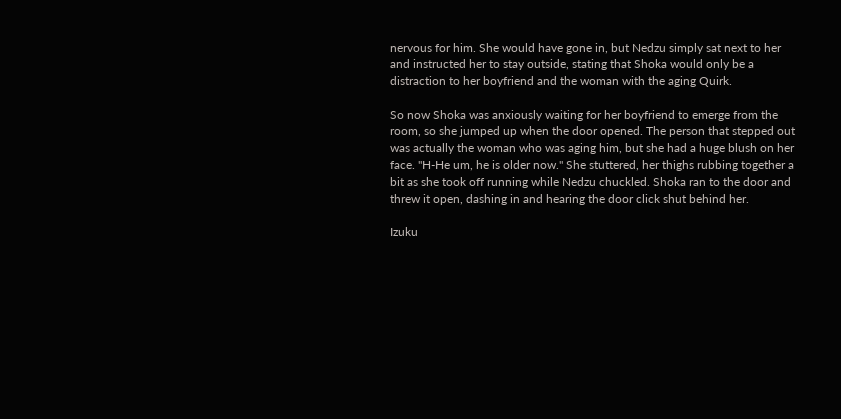nervous for him. She would have gone in, but Nedzu simply sat next to her and instructed her to stay outside, stating that Shoka would only be a distraction to her boyfriend and the woman with the aging Quirk.

So now Shoka was anxiously waiting for her boyfriend to emerge from the room, so she jumped up when the door opened. The person that stepped out was actually the woman who was aging him, but she had a huge blush on her face. "H-He um, he is older now." She stuttered, her thighs rubbing together a bit as she took off running while Nedzu chuckled. Shoka ran to the door and threw it open, dashing in and hearing the door click shut behind her.

Izuku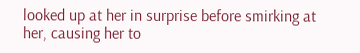looked up at her in surprise before smirking at her, causing her to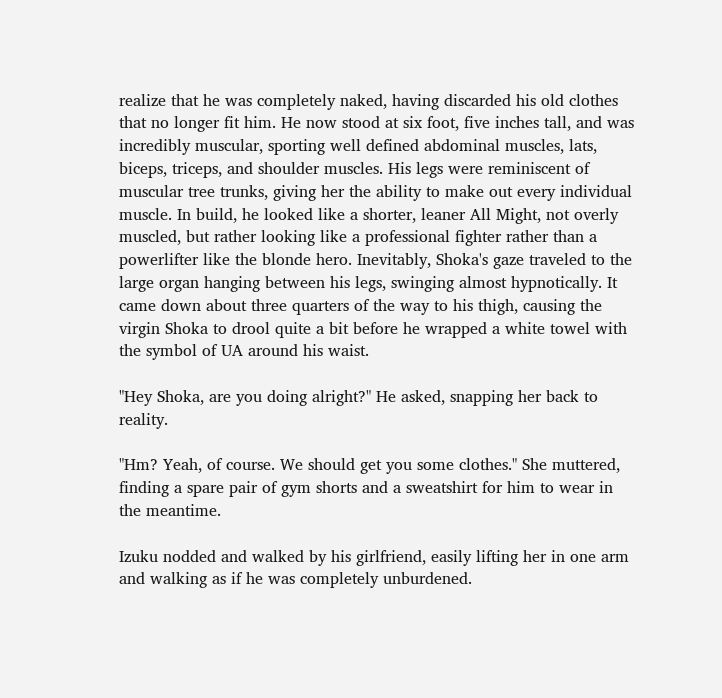realize that he was completely naked, having discarded his old clothes that no longer fit him. He now stood at six foot, five inches tall, and was incredibly muscular, sporting well defined abdominal muscles, lats, biceps, triceps, and shoulder muscles. His legs were reminiscent of muscular tree trunks, giving her the ability to make out every individual muscle. In build, he looked like a shorter, leaner All Might, not overly muscled, but rather looking like a professional fighter rather than a powerlifter like the blonde hero. Inevitably, Shoka's gaze traveled to the large organ hanging between his legs, swinging almost hypnotically. It came down about three quarters of the way to his thigh, causing the virgin Shoka to drool quite a bit before he wrapped a white towel with the symbol of UA around his waist.

"Hey Shoka, are you doing alright?" He asked, snapping her back to reality.

"Hm? Yeah, of course. We should get you some clothes." She muttered, finding a spare pair of gym shorts and a sweatshirt for him to wear in the meantime.

Izuku nodded and walked by his girlfriend, easily lifting her in one arm and walking as if he was completely unburdened.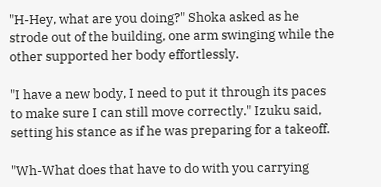"H-Hey, what are you doing?" Shoka asked as he strode out of the building, one arm swinging while the other supported her body effortlessly.

"I have a new body, I need to put it through its paces to make sure I can still move correctly." Izuku said, setting his stance as if he was preparing for a takeoff.

"Wh-What does that have to do with you carrying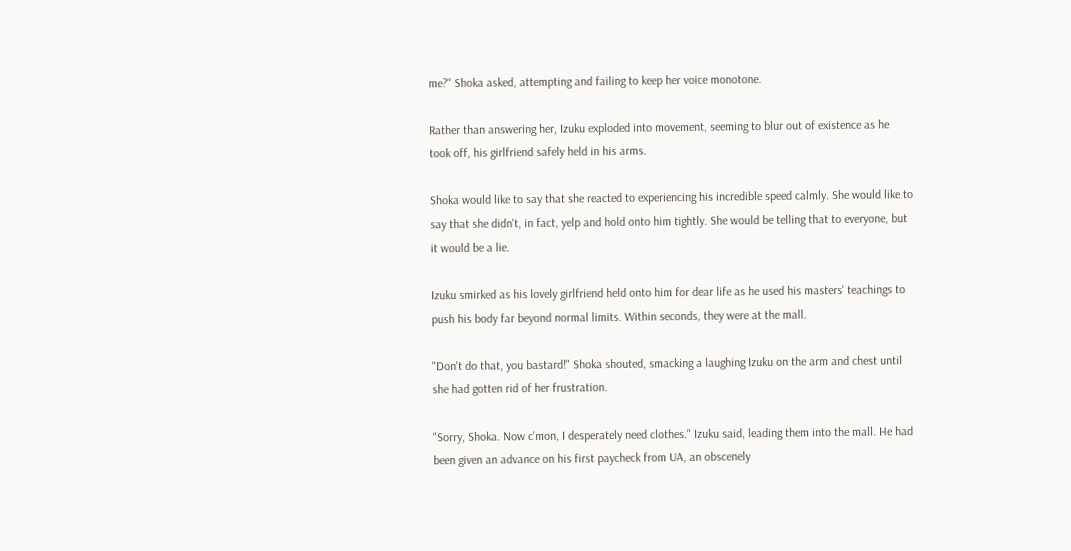me?" Shoka asked, attempting and failing to keep her voice monotone.

Rather than answering her, Izuku exploded into movement, seeming to blur out of existence as he took off, his girlfriend safely held in his arms.

Shoka would like to say that she reacted to experiencing his incredible speed calmly. She would like to say that she didn't, in fact, yelp and hold onto him tightly. She would be telling that to everyone, but it would be a lie.

Izuku smirked as his lovely girlfriend held onto him for dear life as he used his masters' teachings to push his body far beyond normal limits. Within seconds, they were at the mall.

"Don't do that, you bastard!" Shoka shouted, smacking a laughing Izuku on the arm and chest until she had gotten rid of her frustration.

"Sorry, Shoka. Now c'mon, I desperately need clothes." Izuku said, leading them into the mall. He had been given an advance on his first paycheck from UA, an obscenely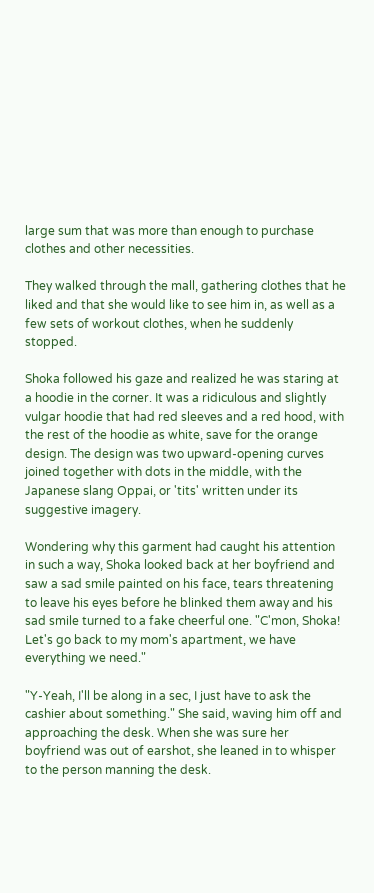large sum that was more than enough to purchase clothes and other necessities.

They walked through the mall, gathering clothes that he liked and that she would like to see him in, as well as a few sets of workout clothes, when he suddenly stopped.

Shoka followed his gaze and realized he was staring at a hoodie in the corner. It was a ridiculous and slightly vulgar hoodie that had red sleeves and a red hood, with the rest of the hoodie as white, save for the orange design. The design was two upward-opening curves joined together with dots in the middle, with the Japanese slang Oppai, or 'tits' written under its suggestive imagery.

Wondering why this garment had caught his attention in such a way, Shoka looked back at her boyfriend and saw a sad smile painted on his face, tears threatening to leave his eyes before he blinked them away and his sad smile turned to a fake cheerful one. "C'mon, Shoka! Let's go back to my mom's apartment, we have everything we need."

"Y-Yeah, I'll be along in a sec, I just have to ask the cashier about something." She said, waving him off and approaching the desk. When she was sure her boyfriend was out of earshot, she leaned in to whisper to the person manning the desk.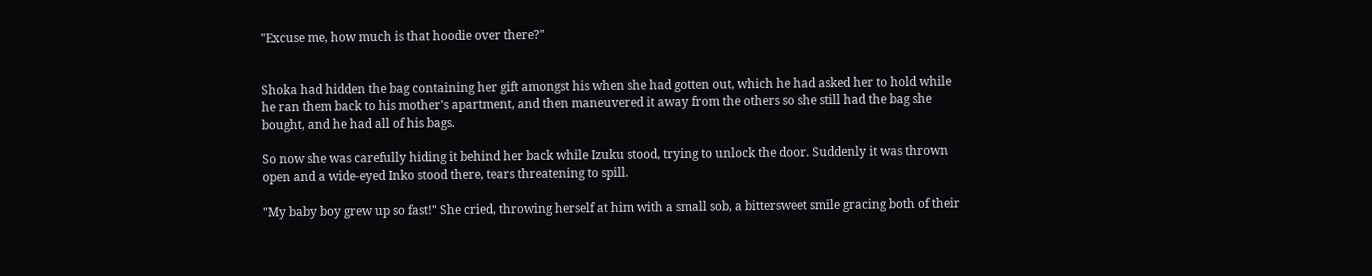"Excuse me, how much is that hoodie over there?"


Shoka had hidden the bag containing her gift amongst his when she had gotten out, which he had asked her to hold while he ran them back to his mother's apartment, and then maneuvered it away from the others so she still had the bag she bought, and he had all of his bags.

So now she was carefully hiding it behind her back while Izuku stood, trying to unlock the door. Suddenly it was thrown open and a wide-eyed Inko stood there, tears threatening to spill.

"My baby boy grew up so fast!" She cried, throwing herself at him with a small sob, a bittersweet smile gracing both of their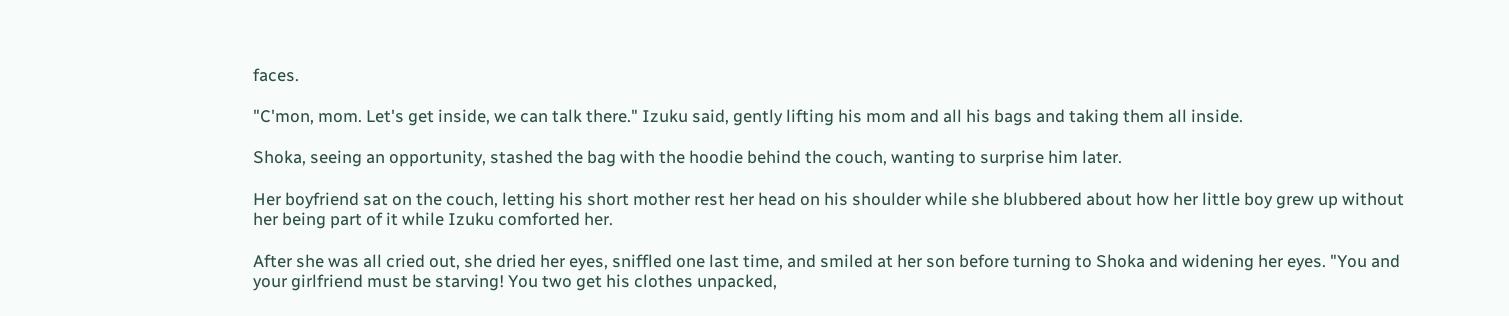faces.

"C'mon, mom. Let's get inside, we can talk there." Izuku said, gently lifting his mom and all his bags and taking them all inside.

Shoka, seeing an opportunity, stashed the bag with the hoodie behind the couch, wanting to surprise him later.

Her boyfriend sat on the couch, letting his short mother rest her head on his shoulder while she blubbered about how her little boy grew up without her being part of it while Izuku comforted her.

After she was all cried out, she dried her eyes, sniffled one last time, and smiled at her son before turning to Shoka and widening her eyes. "You and your girlfriend must be starving! You two get his clothes unpacked,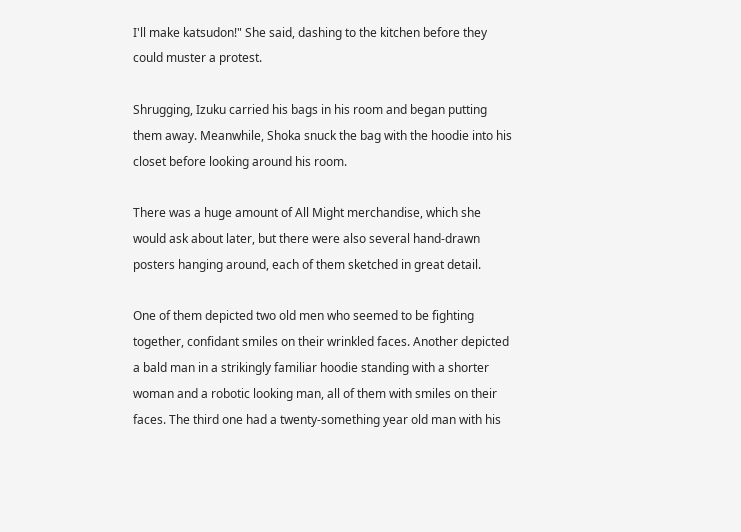I'll make katsudon!" She said, dashing to the kitchen before they could muster a protest.

Shrugging, Izuku carried his bags in his room and began putting them away. Meanwhile, Shoka snuck the bag with the hoodie into his closet before looking around his room.

There was a huge amount of All Might merchandise, which she would ask about later, but there were also several hand-drawn posters hanging around, each of them sketched in great detail.

One of them depicted two old men who seemed to be fighting together, confidant smiles on their wrinkled faces. Another depicted a bald man in a strikingly familiar hoodie standing with a shorter woman and a robotic looking man, all of them with smiles on their faces. The third one had a twenty-something year old man with his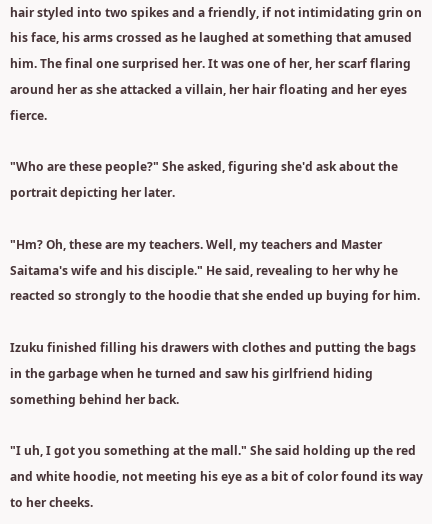hair styled into two spikes and a friendly, if not intimidating grin on his face, his arms crossed as he laughed at something that amused him. The final one surprised her. It was one of her, her scarf flaring around her as she attacked a villain, her hair floating and her eyes fierce.

"Who are these people?" She asked, figuring she'd ask about the portrait depicting her later.

"Hm? Oh, these are my teachers. Well, my teachers and Master Saitama's wife and his disciple." He said, revealing to her why he reacted so strongly to the hoodie that she ended up buying for him.

Izuku finished filling his drawers with clothes and putting the bags in the garbage when he turned and saw his girlfriend hiding something behind her back.

"I uh, I got you something at the mall." She said holding up the red and white hoodie, not meeting his eye as a bit of color found its way to her cheeks.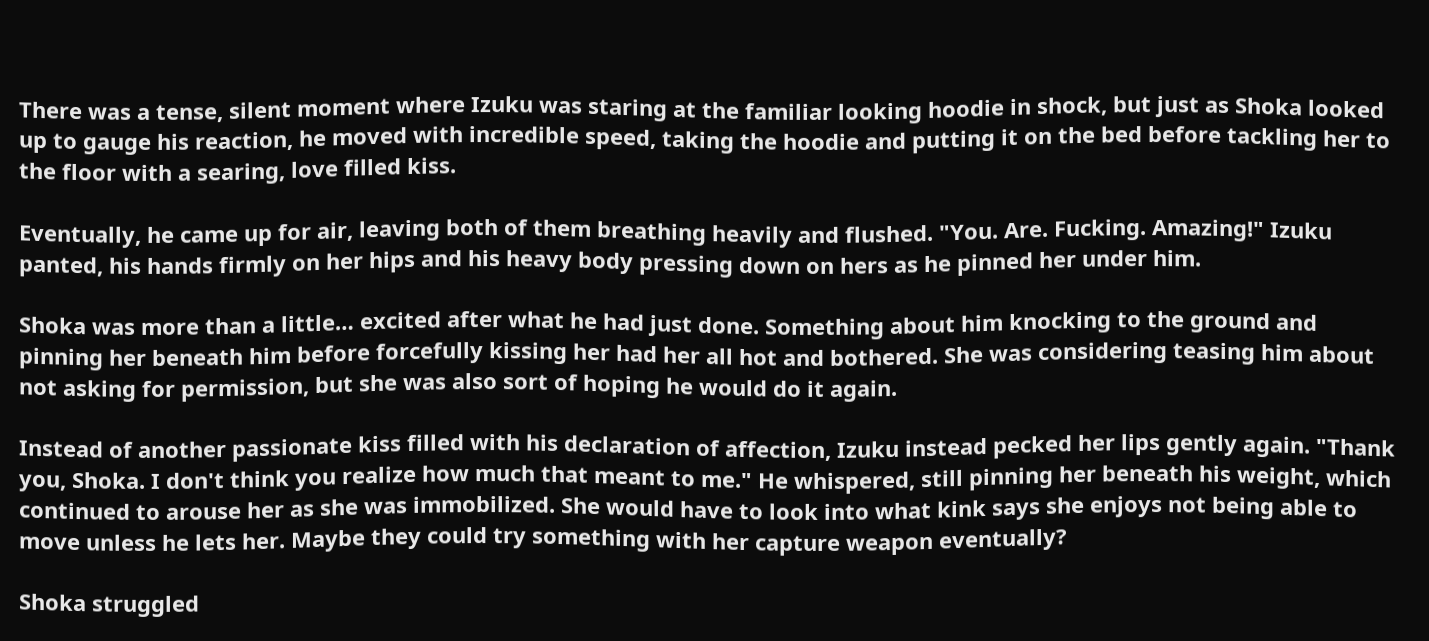There was a tense, silent moment where Izuku was staring at the familiar looking hoodie in shock, but just as Shoka looked up to gauge his reaction, he moved with incredible speed, taking the hoodie and putting it on the bed before tackling her to the floor with a searing, love filled kiss.

Eventually, he came up for air, leaving both of them breathing heavily and flushed. "You. Are. Fucking. Amazing!" Izuku panted, his hands firmly on her hips and his heavy body pressing down on hers as he pinned her under him.

Shoka was more than a little… excited after what he had just done. Something about him knocking to the ground and pinning her beneath him before forcefully kissing her had her all hot and bothered. She was considering teasing him about not asking for permission, but she was also sort of hoping he would do it again.

Instead of another passionate kiss filled with his declaration of affection, Izuku instead pecked her lips gently again. "Thank you, Shoka. I don't think you realize how much that meant to me." He whispered, still pinning her beneath his weight, which continued to arouse her as she was immobilized. She would have to look into what kink says she enjoys not being able to move unless he lets her. Maybe they could try something with her capture weapon eventually?

Shoka struggled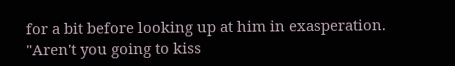for a bit before looking up at him in exasperation. "Aren't you going to kiss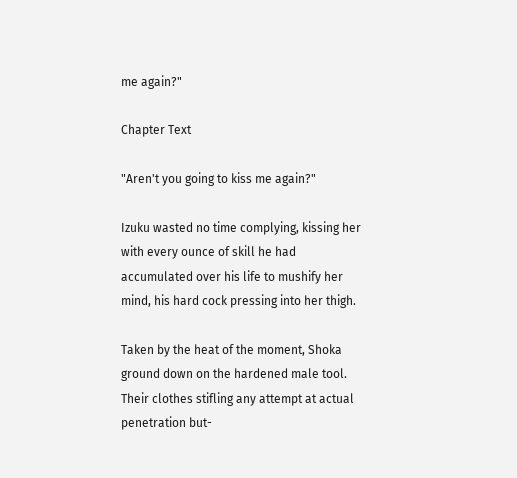me again?"

Chapter Text

"Aren't you going to kiss me again?"

Izuku wasted no time complying, kissing her with every ounce of skill he had accumulated over his life to mushify her mind, his hard cock pressing into her thigh.

Taken by the heat of the moment, Shoka ground down on the hardened male tool. Their clothes stifling any attempt at actual penetration but-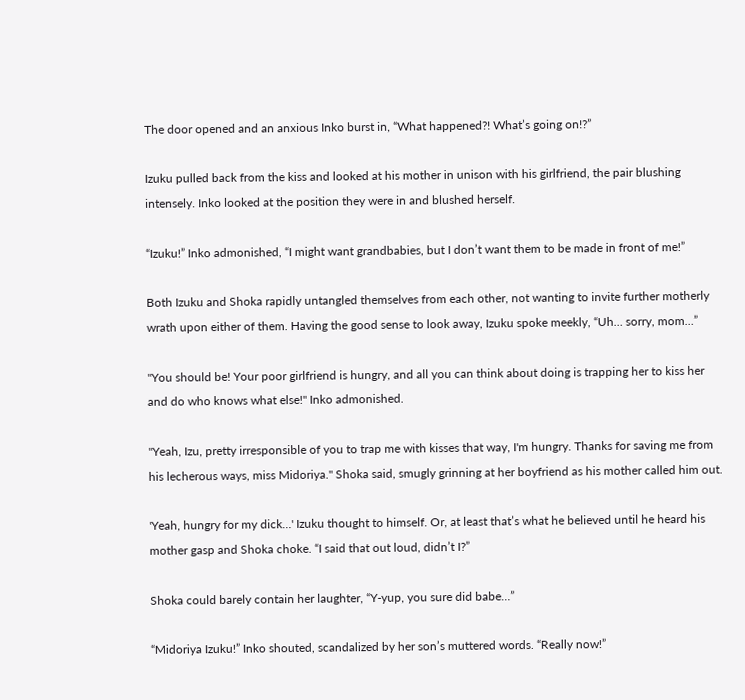The door opened and an anxious Inko burst in, “What happened?! What’s going on!?”

Izuku pulled back from the kiss and looked at his mother in unison with his girlfriend, the pair blushing intensely. Inko looked at the position they were in and blushed herself.

“Izuku!” Inko admonished, “I might want grandbabies, but I don’t want them to be made in front of me!”

Both Izuku and Shoka rapidly untangled themselves from each other, not wanting to invite further motherly wrath upon either of them. Having the good sense to look away, Izuku spoke meekly, “Uh… sorry, mom…”

"You should be! Your poor girlfriend is hungry, and all you can think about doing is trapping her to kiss her and do who knows what else!" Inko admonished.

"Yeah, Izu, pretty irresponsible of you to trap me with kisses that way, I'm hungry. Thanks for saving me from his lecherous ways, miss Midoriya." Shoka said, smugly grinning at her boyfriend as his mother called him out.

'Yeah, hungry for my dick…' Izuku thought to himself. Or, at least that’s what he believed until he heard his mother gasp and Shoka choke. “I said that out loud, didn’t I?”

Shoka could barely contain her laughter, “Y-yup, you sure did babe…”

“Midoriya Izuku!” Inko shouted, scandalized by her son’s muttered words. “Really now!”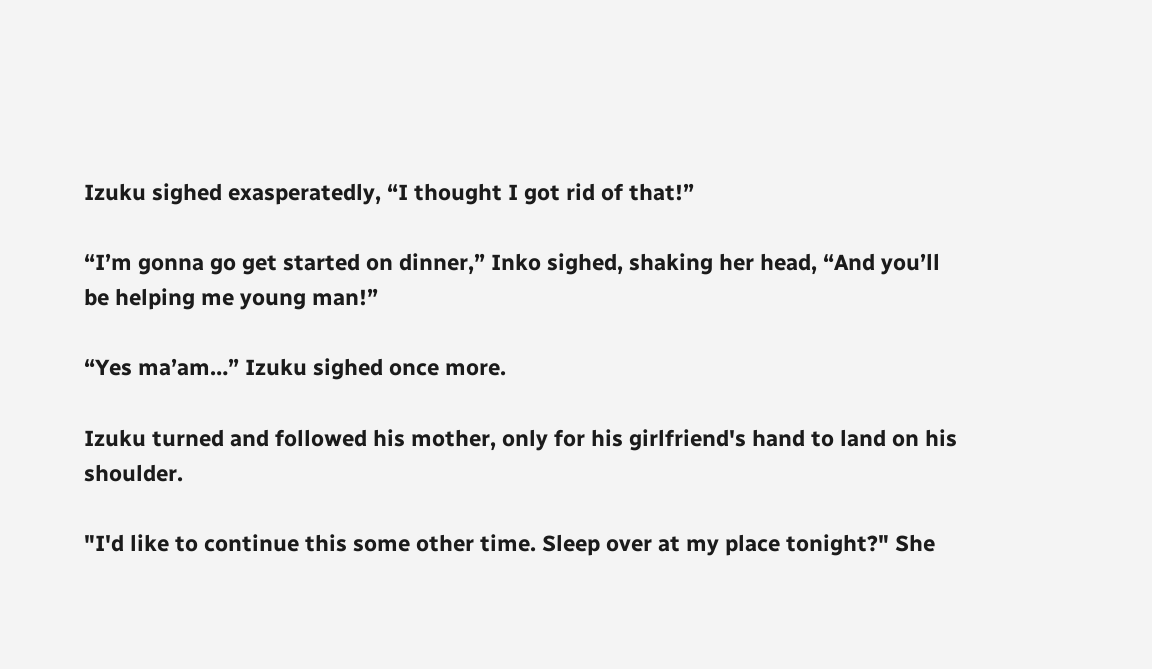Izuku sighed exasperatedly, “I thought I got rid of that!”

“I’m gonna go get started on dinner,” Inko sighed, shaking her head, “And you’ll be helping me young man!”

“Yes ma’am…” Izuku sighed once more.

Izuku turned and followed his mother, only for his girlfriend's hand to land on his shoulder.

"I'd like to continue this some other time. Sleep over at my place tonight?" She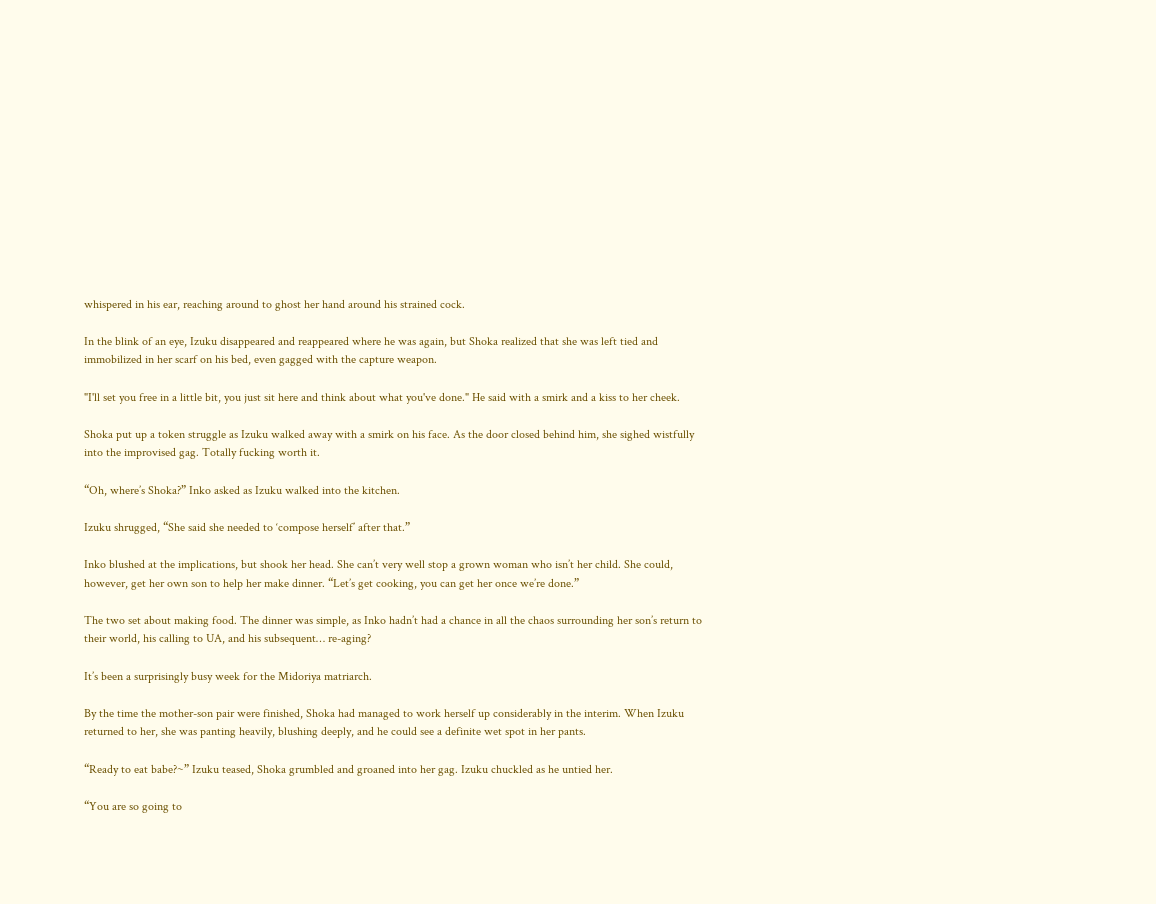whispered in his ear, reaching around to ghost her hand around his strained cock.

In the blink of an eye, Izuku disappeared and reappeared where he was again, but Shoka realized that she was left tied and immobilized in her scarf on his bed, even gagged with the capture weapon.

"I'll set you free in a little bit, you just sit here and think about what you've done." He said with a smirk and a kiss to her cheek.

Shoka put up a token struggle as Izuku walked away with a smirk on his face. As the door closed behind him, she sighed wistfully into the improvised gag. Totally fucking worth it.

“Oh, where’s Shoka?” Inko asked as Izuku walked into the kitchen.

Izuku shrugged, “She said she needed to ‘compose herself’ after that.”

Inko blushed at the implications, but shook her head. She can’t very well stop a grown woman who isn’t her child. She could, however, get her own son to help her make dinner. “Let’s get cooking, you can get her once we’re done.”

The two set about making food. The dinner was simple, as Inko hadn’t had a chance in all the chaos surrounding her son’s return to their world, his calling to UA, and his subsequent… re-aging?

It’s been a surprisingly busy week for the Midoriya matriarch.

By the time the mother-son pair were finished, Shoka had managed to work herself up considerably in the interim. When Izuku returned to her, she was panting heavily, blushing deeply, and he could see a definite wet spot in her pants.

“Ready to eat babe?~” Izuku teased, Shoka grumbled and groaned into her gag. Izuku chuckled as he untied her.

“You are so going to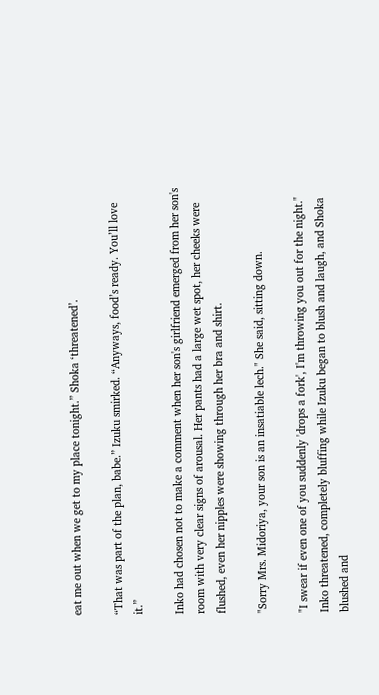eat me out when we get to my place tonight.” Shoka ‘threatened’.

“That was part of the plan, babe.” Izuku smirked. “Anyways, food’s ready. You’ll love it.”

Inko had chosen not to make a comment when her son's girlfriend emerged from her son's room with very clear signs of arousal. Her pants had a large wet spot, her cheeks were flushed, even her nipples were showing through her bra and shirt.

"Sorry Mrs. Midoriya, your son is an insatiable lech." She said, sitting down.

"I swear if even one of you suddenly 'drops a fork', I'm throwing you out for the night." Inko threatened, completely bluffing while Izuku began to blush and laugh, and Shoka blushed and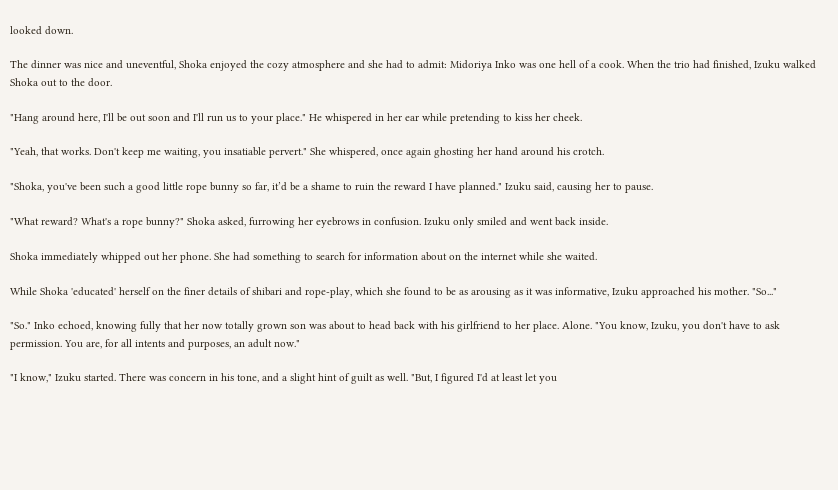looked down.

The dinner was nice and uneventful, Shoka enjoyed the cozy atmosphere and she had to admit: Midoriya Inko was one hell of a cook. When the trio had finished, Izuku walked Shoka out to the door.

"Hang around here, I'll be out soon and I'll run us to your place." He whispered in her ear while pretending to kiss her cheek.

"Yeah, that works. Don't keep me waiting, you insatiable pervert." She whispered, once again ghosting her hand around his crotch.

"Shoka, you've been such a good little rope bunny so far, it’d be a shame to ruin the reward I have planned." Izuku said, causing her to pause.

"What reward? What's a rope bunny?" Shoka asked, furrowing her eyebrows in confusion. Izuku only smiled and went back inside.

Shoka immediately whipped out her phone. She had something to search for information about on the internet while she waited.

While Shoka 'educated' herself on the finer details of shibari and rope-play, which she found to be as arousing as it was informative, Izuku approached his mother. "So..."

"So." Inko echoed, knowing fully that her now totally grown son was about to head back with his girlfriend to her place. Alone. "You know, Izuku, you don't have to ask permission. You are, for all intents and purposes, an adult now."

"I know," Izuku started. There was concern in his tone, and a slight hint of guilt as well. "But, I figured I'd at least let you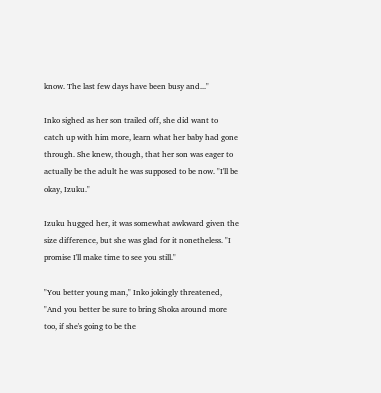know. The last few days have been busy and..."

Inko sighed as her son trailed off, she did want to catch up with him more, learn what her baby had gone through. She knew, though, that her son was eager to actually be the adult he was supposed to be now. "I'll be okay, Izuku."

Izuku hugged her, it was somewhat awkward given the size difference, but she was glad for it nonetheless. "I promise I'll make time to see you still."

"You better young man," Inko jokingly threatened, "And you better be sure to bring Shoka around more too, if she's going to be the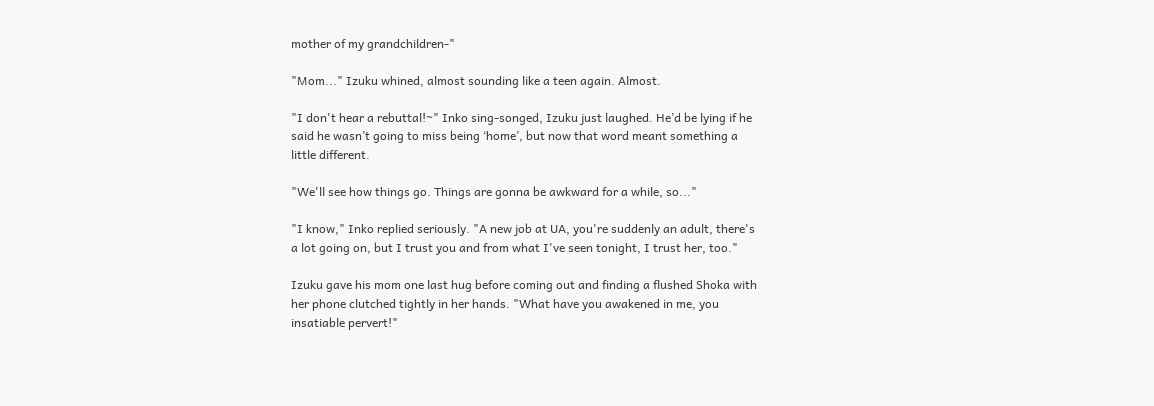mother of my grandchildren-"

"Mom..." Izuku whined, almost sounding like a teen again. Almost.

"I don't hear a rebuttal!~" Inko sing-songed, Izuku just laughed. He’d be lying if he said he wasn’t going to miss being ‘home’, but now that word meant something a little different.

"We'll see how things go. Things are gonna be awkward for a while, so..."

"I know," Inko replied seriously. "A new job at UA, you're suddenly an adult, there's a lot going on, but I trust you and from what I've seen tonight, I trust her, too."

Izuku gave his mom one last hug before coming out and finding a flushed Shoka with her phone clutched tightly in her hands. "What have you awakened in me, you insatiable pervert!"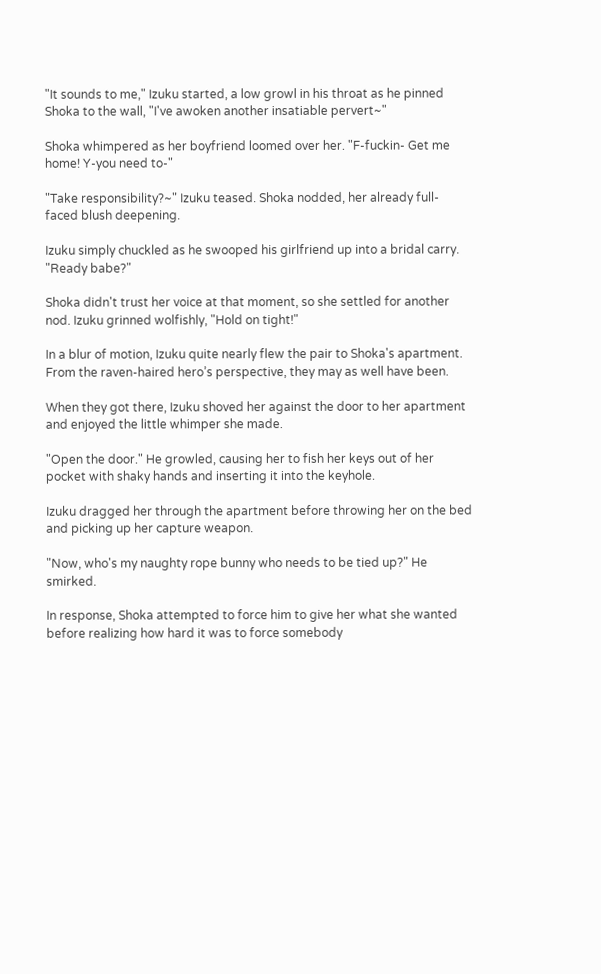"It sounds to me," Izuku started, a low growl in his throat as he pinned Shoka to the wall, "I've awoken another insatiable pervert~"

Shoka whimpered as her boyfriend loomed over her. "F-fuckin- Get me home! Y-you need to-"

"Take responsibility?~" Izuku teased. Shoka nodded, her already full-faced blush deepening.

Izuku simply chuckled as he swooped his girlfriend up into a bridal carry. "Ready babe?"

Shoka didn't trust her voice at that moment, so she settled for another nod. Izuku grinned wolfishly, "Hold on tight!"

In a blur of motion, Izuku quite nearly flew the pair to Shoka's apartment. From the raven-haired hero’s perspective, they may as well have been.

When they got there, Izuku shoved her against the door to her apartment and enjoyed the little whimper she made.

"Open the door." He growled, causing her to fish her keys out of her pocket with shaky hands and inserting it into the keyhole.

Izuku dragged her through the apartment before throwing her on the bed and picking up her capture weapon.

"Now, who's my naughty rope bunny who needs to be tied up?" He smirked.

In response, Shoka attempted to force him to give her what she wanted before realizing how hard it was to force somebody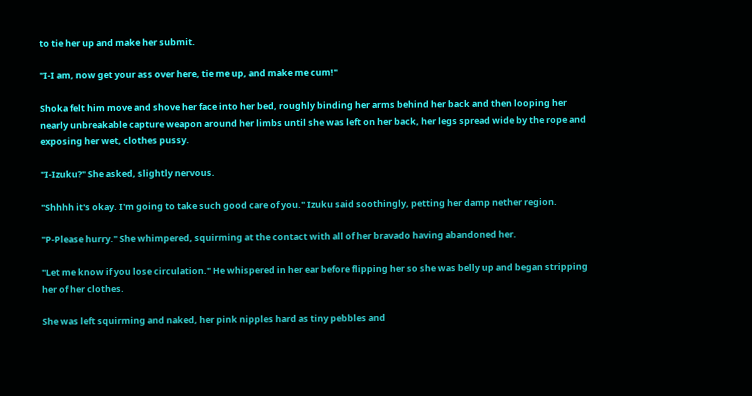to tie her up and make her submit.

"I-I am, now get your ass over here, tie me up, and make me cum!"

Shoka felt him move and shove her face into her bed, roughly binding her arms behind her back and then looping her nearly unbreakable capture weapon around her limbs until she was left on her back, her legs spread wide by the rope and exposing her wet, clothes pussy.

"I-Izuku?" She asked, slightly nervous.

"Shhhh it's okay. I'm going to take such good care of you." Izuku said soothingly, petting her damp nether region.

"P-Please hurry." She whimpered, squirming at the contact with all of her bravado having abandoned her.

"Let me know if you lose circulation." He whispered in her ear before flipping her so she was belly up and began stripping her of her clothes.

She was left squirming and naked, her pink nipples hard as tiny pebbles and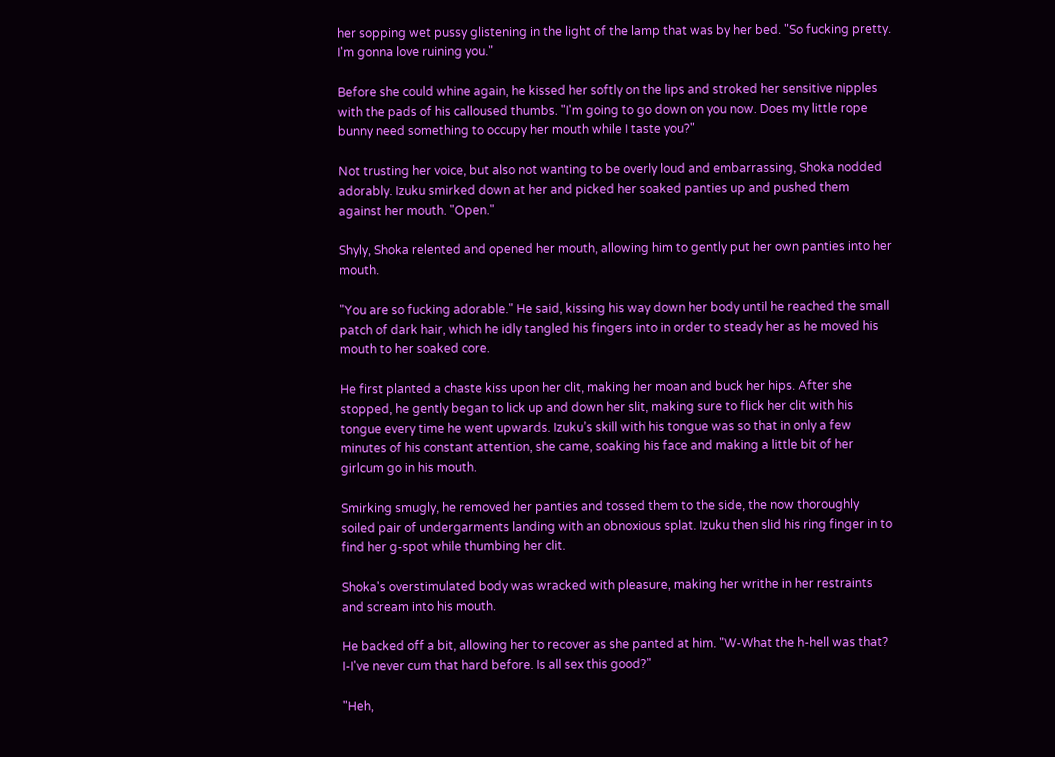her sopping wet pussy glistening in the light of the lamp that was by her bed. "So fucking pretty. I'm gonna love ruining you."

Before she could whine again, he kissed her softly on the lips and stroked her sensitive nipples with the pads of his calloused thumbs. "I'm going to go down on you now. Does my little rope bunny need something to occupy her mouth while I taste you?"

Not trusting her voice, but also not wanting to be overly loud and embarrassing, Shoka nodded adorably. Izuku smirked down at her and picked her soaked panties up and pushed them against her mouth. "Open."

Shyly, Shoka relented and opened her mouth, allowing him to gently put her own panties into her mouth.

"You are so fucking adorable." He said, kissing his way down her body until he reached the small patch of dark hair, which he idly tangled his fingers into in order to steady her as he moved his mouth to her soaked core.

He first planted a chaste kiss upon her clit, making her moan and buck her hips. After she stopped, he gently began to lick up and down her slit, making sure to flick her clit with his tongue every time he went upwards. Izuku’s skill with his tongue was so that in only a few minutes of his constant attention, she came, soaking his face and making a little bit of her girlcum go in his mouth.

Smirking smugly, he removed her panties and tossed them to the side, the now thoroughly soiled pair of undergarments landing with an obnoxious splat. Izuku then slid his ring finger in to find her g-spot while thumbing her clit.

Shoka's overstimulated body was wracked with pleasure, making her writhe in her restraints and scream into his mouth.

He backed off a bit, allowing her to recover as she panted at him. "W-What the h-hell was that? I-I've never cum that hard before. Is all sex this good?"

"Heh,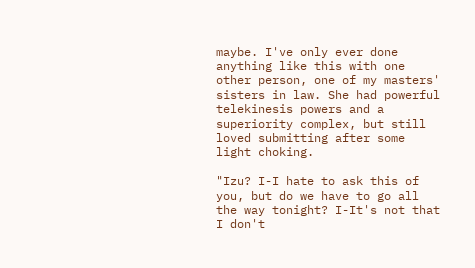maybe. I've only ever done anything like this with one other person, one of my masters' sisters in law. She had powerful telekinesis powers and a superiority complex, but still loved submitting after some light choking.

"Izu? I-I hate to ask this of you, but do we have to go all the way tonight? I-It's not that I don't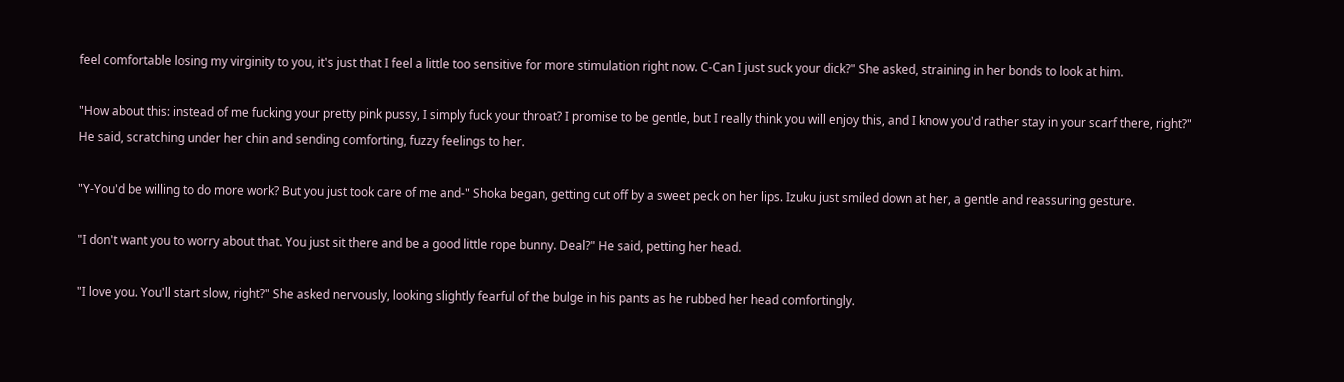feel comfortable losing my virginity to you, it's just that I feel a little too sensitive for more stimulation right now. C-Can I just suck your dick?" She asked, straining in her bonds to look at him.

"How about this: instead of me fucking your pretty pink pussy, I simply fuck your throat? I promise to be gentle, but I really think you will enjoy this, and I know you'd rather stay in your scarf there, right?" He said, scratching under her chin and sending comforting, fuzzy feelings to her.

"Y-You'd be willing to do more work? But you just took care of me and-" Shoka began, getting cut off by a sweet peck on her lips. Izuku just smiled down at her, a gentle and reassuring gesture.

"I don't want you to worry about that. You just sit there and be a good little rope bunny. Deal?" He said, petting her head.

"I love you. You'll start slow, right?" She asked nervously, looking slightly fearful of the bulge in his pants as he rubbed her head comfortingly.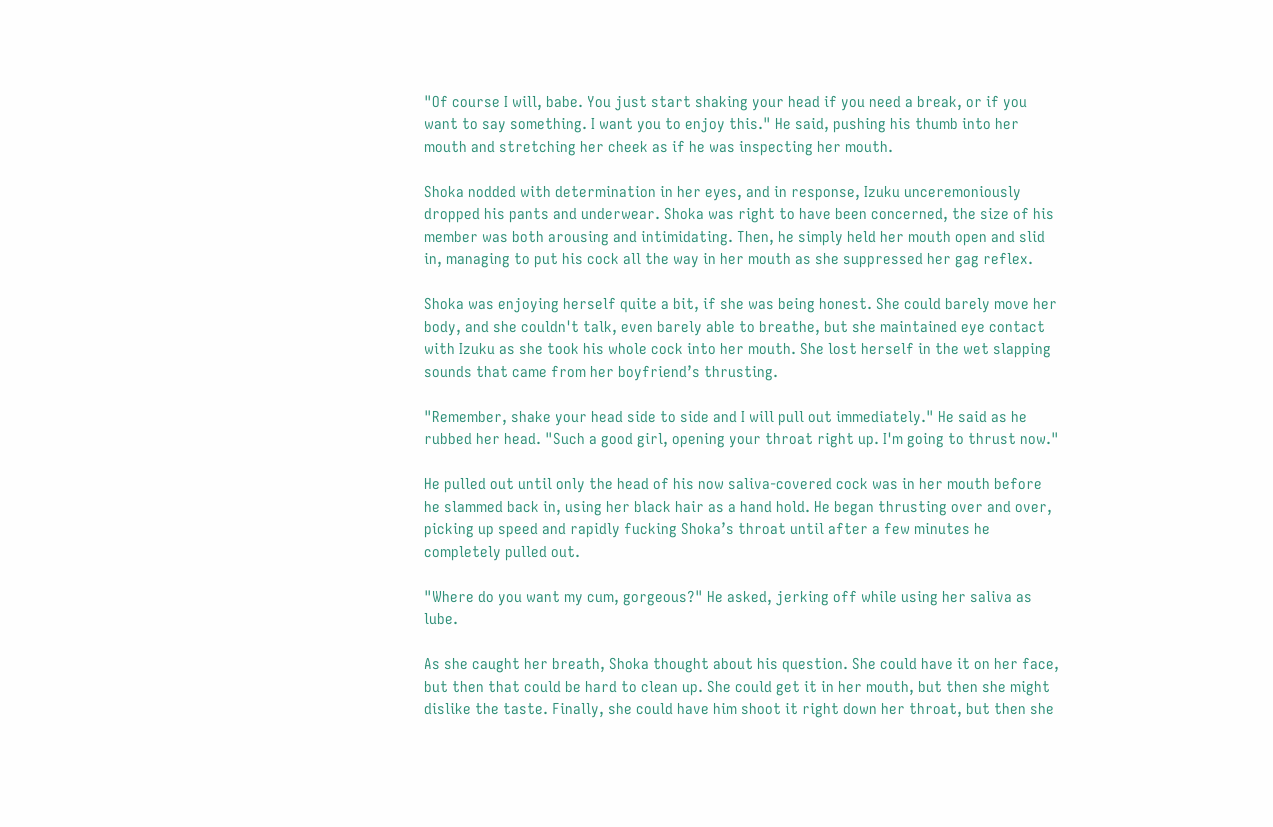"Of course I will, babe. You just start shaking your head if you need a break, or if you want to say something. I want you to enjoy this." He said, pushing his thumb into her mouth and stretching her cheek as if he was inspecting her mouth.

Shoka nodded with determination in her eyes, and in response, Izuku unceremoniously dropped his pants and underwear. Shoka was right to have been concerned, the size of his member was both arousing and intimidating. Then, he simply held her mouth open and slid in, managing to put his cock all the way in her mouth as she suppressed her gag reflex.

Shoka was enjoying herself quite a bit, if she was being honest. She could barely move her body, and she couldn't talk, even barely able to breathe, but she maintained eye contact with Izuku as she took his whole cock into her mouth. She lost herself in the wet slapping sounds that came from her boyfriend’s thrusting.

"Remember, shake your head side to side and I will pull out immediately." He said as he rubbed her head. "Such a good girl, opening your throat right up. I'm going to thrust now."

He pulled out until only the head of his now saliva-covered cock was in her mouth before he slammed back in, using her black hair as a hand hold. He began thrusting over and over, picking up speed and rapidly fucking Shoka’s throat until after a few minutes he completely pulled out.

"Where do you want my cum, gorgeous?" He asked, jerking off while using her saliva as lube.

As she caught her breath, Shoka thought about his question. She could have it on her face, but then that could be hard to clean up. She could get it in her mouth, but then she might dislike the taste. Finally, she could have him shoot it right down her throat, but then she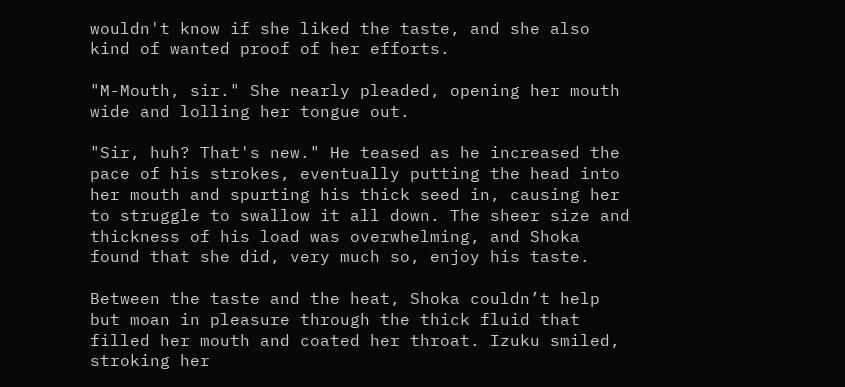wouldn't know if she liked the taste, and she also kind of wanted proof of her efforts.

"M-Mouth, sir." She nearly pleaded, opening her mouth wide and lolling her tongue out.

"Sir, huh? That's new." He teased as he increased the pace of his strokes, eventually putting the head into her mouth and spurting his thick seed in, causing her to struggle to swallow it all down. The sheer size and thickness of his load was overwhelming, and Shoka found that she did, very much so, enjoy his taste.

Between the taste and the heat, Shoka couldn’t help but moan in pleasure through the thick fluid that filled her mouth and coated her throat. Izuku smiled, stroking her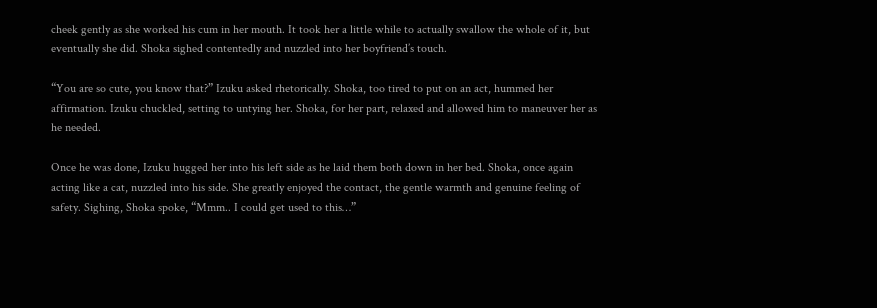cheek gently as she worked his cum in her mouth. It took her a little while to actually swallow the whole of it, but eventually she did. Shoka sighed contentedly and nuzzled into her boyfriend’s touch.

“You are so cute, you know that?” Izuku asked rhetorically. Shoka, too tired to put on an act, hummed her affirmation. Izuku chuckled, setting to untying her. Shoka, for her part, relaxed and allowed him to maneuver her as he needed.

Once he was done, Izuku hugged her into his left side as he laid them both down in her bed. Shoka, once again acting like a cat, nuzzled into his side. She greatly enjoyed the contact, the gentle warmth and genuine feeling of safety. Sighing, Shoka spoke, “Mmm.. I could get used to this…”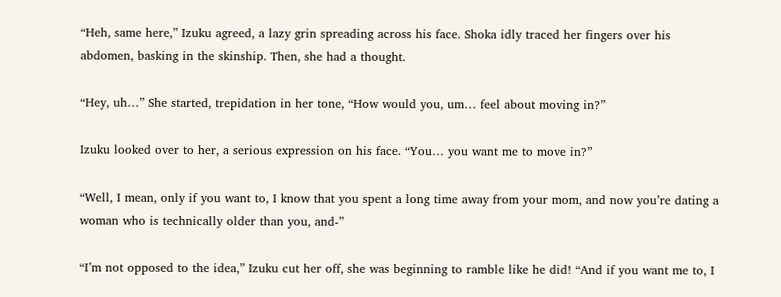“Heh, same here,” Izuku agreed, a lazy grin spreading across his face. Shoka idly traced her fingers over his abdomen, basking in the skinship. Then, she had a thought.

“Hey, uh…” She started, trepidation in her tone, “How would you, um… feel about moving in?”

Izuku looked over to her, a serious expression on his face. “You… you want me to move in?”

“Well, I mean, only if you want to, I know that you spent a long time away from your mom, and now you’re dating a woman who is technically older than you, and-”

“I’m not opposed to the idea,” Izuku cut her off, she was beginning to ramble like he did! “And if you want me to, I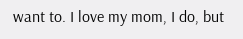want to. I love my mom, I do, but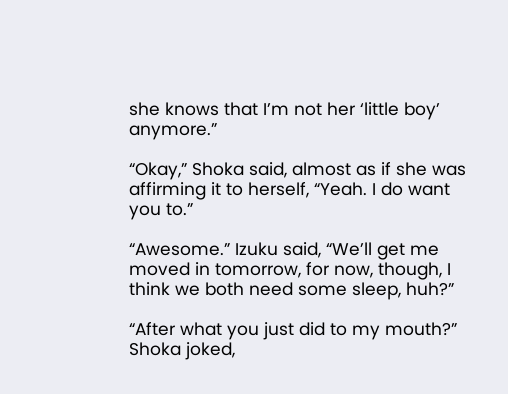she knows that I’m not her ‘little boy’ anymore.”

“Okay,” Shoka said, almost as if she was affirming it to herself, “Yeah. I do want you to.”

“Awesome.” Izuku said, “We’ll get me moved in tomorrow, for now, though, I think we both need some sleep, huh?”

“After what you just did to my mouth?” Shoka joked,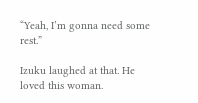“Yeah, I’m gonna need some rest.”

Izuku laughed at that. He loved this woman.